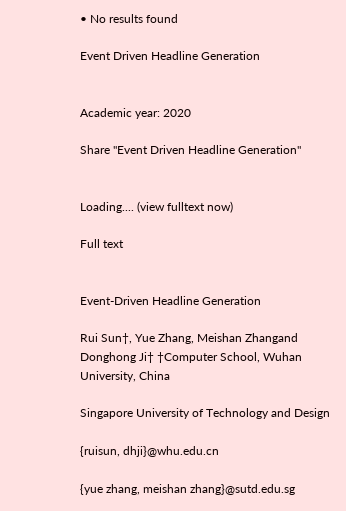• No results found

Event Driven Headline Generation


Academic year: 2020

Share "Event Driven Headline Generation"


Loading.... (view fulltext now)

Full text


Event-Driven Headline Generation

Rui Sun†, Yue Zhang, Meishan Zhangand Donghong Ji† †Computer School, Wuhan University, China

Singapore University of Technology and Design

{ruisun, dhji}@whu.edu.cn

{yue zhang, meishan zhang}@sutd.edu.sg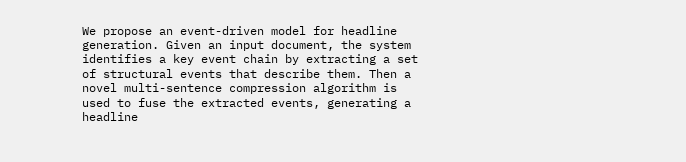We propose an event-driven model for headline generation. Given an input document, the system identifies a key event chain by extracting a set of structural events that describe them. Then a novel multi-sentence compression algorithm is used to fuse the extracted events, generating a headline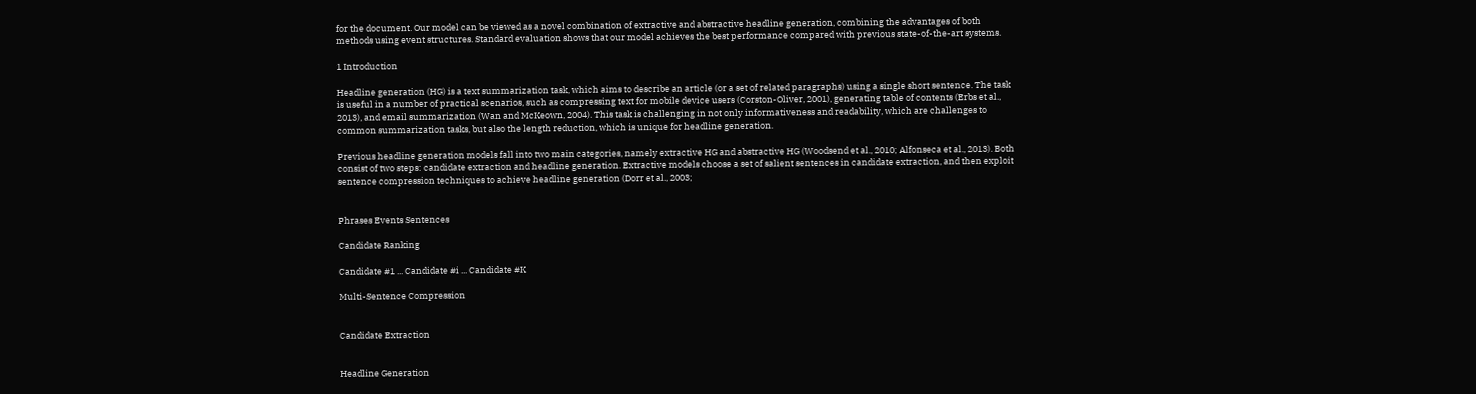for the document. Our model can be viewed as a novel combination of extractive and abstractive headline generation, combining the advantages of both methods using event structures. Standard evaluation shows that our model achieves the best performance compared with previous state-of-the-art systems.

1 Introduction

Headline generation (HG) is a text summarization task, which aims to describe an article (or a set of related paragraphs) using a single short sentence. The task is useful in a number of practical scenarios, such as compressing text for mobile device users (Corston-Oliver, 2001), generating table of contents (Erbs et al., 2013), and email summarization (Wan and McKeown, 2004). This task is challenging in not only informativeness and readability, which are challenges to common summarization tasks, but also the length reduction, which is unique for headline generation.

Previous headline generation models fall into two main categories, namely extractive HG and abstractive HG (Woodsend et al., 2010; Alfonseca et al., 2013). Both consist of two steps: candidate extraction and headline generation. Extractive models choose a set of salient sentences in candidate extraction, and then exploit sentence compression techniques to achieve headline generation (Dorr et al., 2003;


Phrases Events Sentences

Candidate Ranking

Candidate #1 ... Candidate #i ... Candidate #K

Multi-Sentence Compression


Candidate Extraction


Headline Generation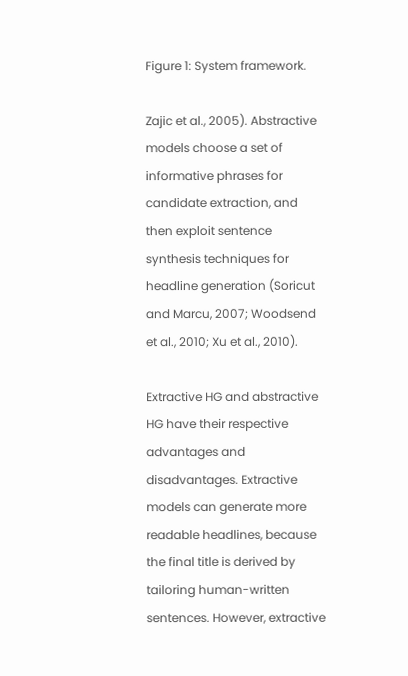Figure 1: System framework.

Zajic et al., 2005). Abstractive models choose a set of informative phrases for candidate extraction, and then exploit sentence synthesis techniques for headline generation (Soricut and Marcu, 2007; Woodsend et al., 2010; Xu et al., 2010).

Extractive HG and abstractive HG have their respective advantages and disadvantages. Extractive models can generate more readable headlines, because the final title is derived by tailoring human-written sentences. However, extractive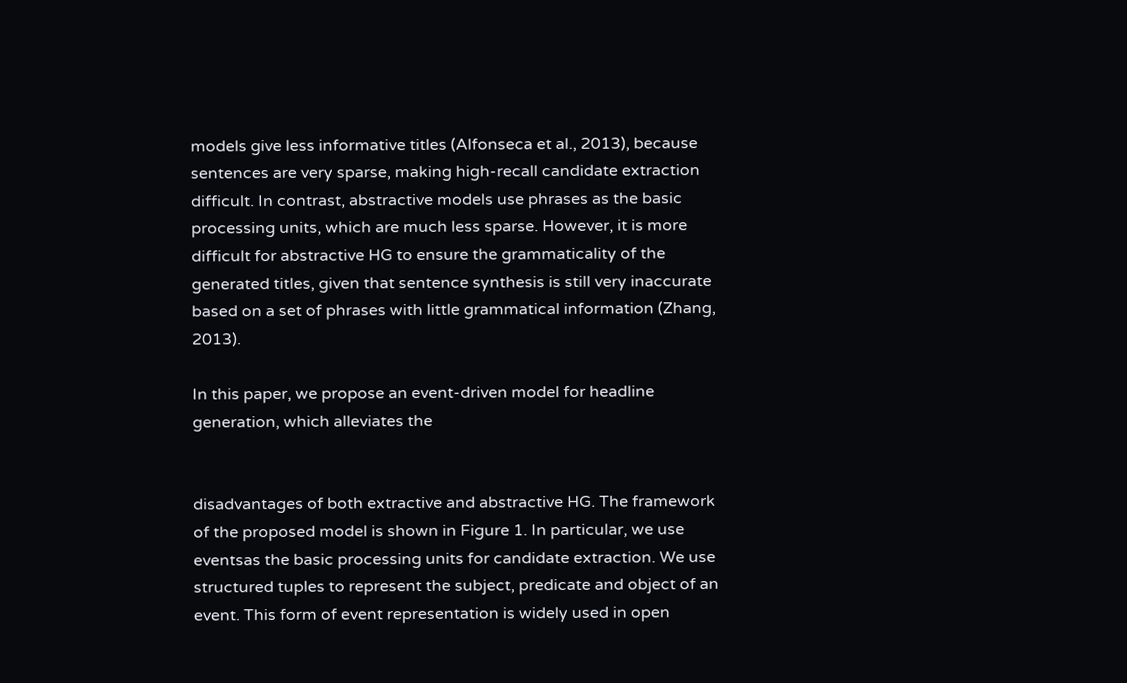models give less informative titles (Alfonseca et al., 2013), because sentences are very sparse, making high-recall candidate extraction difficult. In contrast, abstractive models use phrases as the basic processing units, which are much less sparse. However, it is more difficult for abstractive HG to ensure the grammaticality of the generated titles, given that sentence synthesis is still very inaccurate based on a set of phrases with little grammatical information (Zhang, 2013).

In this paper, we propose an event-driven model for headline generation, which alleviates the


disadvantages of both extractive and abstractive HG. The framework of the proposed model is shown in Figure 1. In particular, we use eventsas the basic processing units for candidate extraction. We use structured tuples to represent the subject, predicate and object of an event. This form of event representation is widely used in open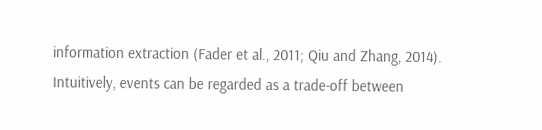information extraction (Fader et al., 2011; Qiu and Zhang, 2014). Intuitively, events can be regarded as a trade-off between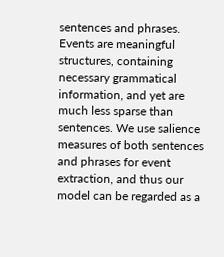sentences and phrases. Events are meaningful structures, containing necessary grammatical information, and yet are much less sparse than sentences. We use salience measures of both sentences and phrases for event extraction, and thus our model can be regarded as a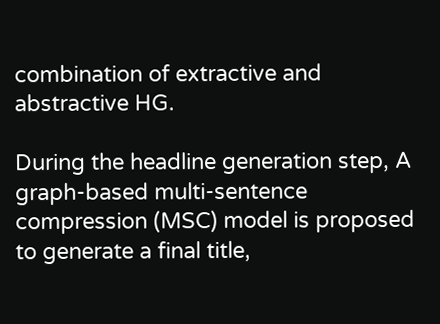combination of extractive and abstractive HG.

During the headline generation step, A graph-based multi-sentence compression (MSC) model is proposed to generate a final title,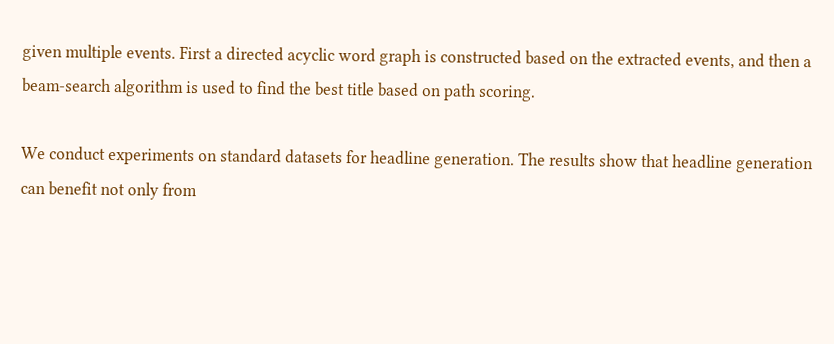given multiple events. First a directed acyclic word graph is constructed based on the extracted events, and then a beam-search algorithm is used to find the best title based on path scoring.

We conduct experiments on standard datasets for headline generation. The results show that headline generation can benefit not only from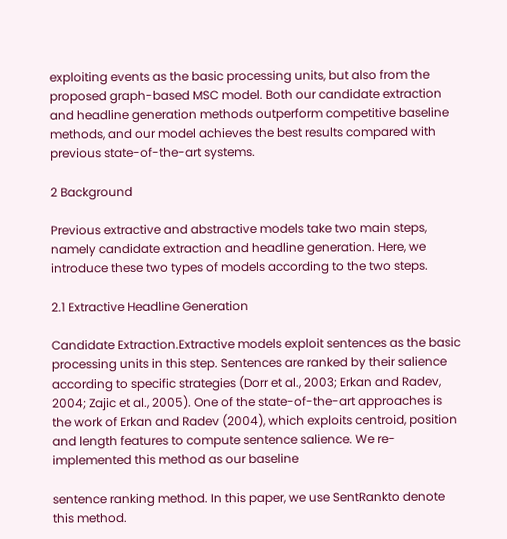exploiting events as the basic processing units, but also from the proposed graph-based MSC model. Both our candidate extraction and headline generation methods outperform competitive baseline methods, and our model achieves the best results compared with previous state-of-the-art systems.

2 Background

Previous extractive and abstractive models take two main steps, namely candidate extraction and headline generation. Here, we introduce these two types of models according to the two steps.

2.1 Extractive Headline Generation

Candidate Extraction.Extractive models exploit sentences as the basic processing units in this step. Sentences are ranked by their salience according to specific strategies (Dorr et al., 2003; Erkan and Radev, 2004; Zajic et al., 2005). One of the state-of-the-art approaches is the work of Erkan and Radev (2004), which exploits centroid, position and length features to compute sentence salience. We re-implemented this method as our baseline

sentence ranking method. In this paper, we use SentRankto denote this method.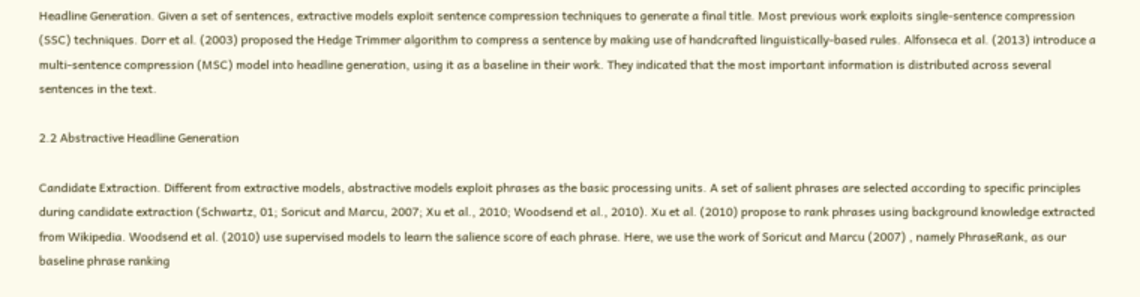Headline Generation. Given a set of sentences, extractive models exploit sentence compression techniques to generate a final title. Most previous work exploits single-sentence compression (SSC) techniques. Dorr et al. (2003) proposed the Hedge Trimmer algorithm to compress a sentence by making use of handcrafted linguistically-based rules. Alfonseca et al. (2013) introduce a multi-sentence compression (MSC) model into headline generation, using it as a baseline in their work. They indicated that the most important information is distributed across several sentences in the text.

2.2 Abstractive Headline Generation

Candidate Extraction. Different from extractive models, abstractive models exploit phrases as the basic processing units. A set of salient phrases are selected according to specific principles during candidate extraction (Schwartz, 01; Soricut and Marcu, 2007; Xu et al., 2010; Woodsend et al., 2010). Xu et al. (2010) propose to rank phrases using background knowledge extracted from Wikipedia. Woodsend et al. (2010) use supervised models to learn the salience score of each phrase. Here, we use the work of Soricut and Marcu (2007) , namely PhraseRank, as our baseline phrase ranking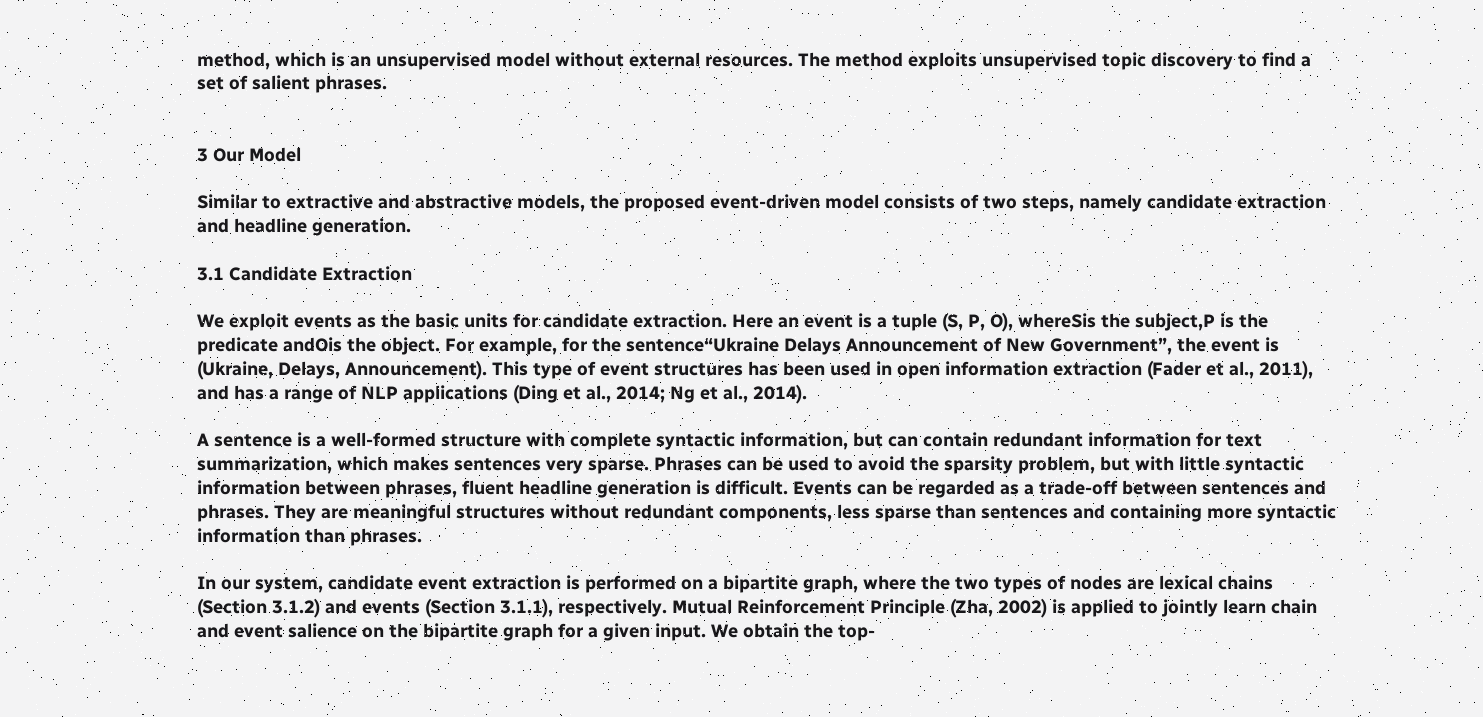method, which is an unsupervised model without external resources. The method exploits unsupervised topic discovery to find a set of salient phrases.


3 Our Model

Similar to extractive and abstractive models, the proposed event-driven model consists of two steps, namely candidate extraction and headline generation.

3.1 Candidate Extraction

We exploit events as the basic units for candidate extraction. Here an event is a tuple (S, P, O), whereSis the subject,P is the predicate andOis the object. For example, for the sentence“Ukraine Delays Announcement of New Government”, the event is (Ukraine, Delays, Announcement). This type of event structures has been used in open information extraction (Fader et al., 2011), and has a range of NLP applications (Ding et al., 2014; Ng et al., 2014).

A sentence is a well-formed structure with complete syntactic information, but can contain redundant information for text summarization, which makes sentences very sparse. Phrases can be used to avoid the sparsity problem, but with little syntactic information between phrases, fluent headline generation is difficult. Events can be regarded as a trade-off between sentences and phrases. They are meaningful structures without redundant components, less sparse than sentences and containing more syntactic information than phrases.

In our system, candidate event extraction is performed on a bipartite graph, where the two types of nodes are lexical chains (Section 3.1.2) and events (Section 3.1.1), respectively. Mutual Reinforcement Principle (Zha, 2002) is applied to jointly learn chain and event salience on the bipartite graph for a given input. We obtain the top-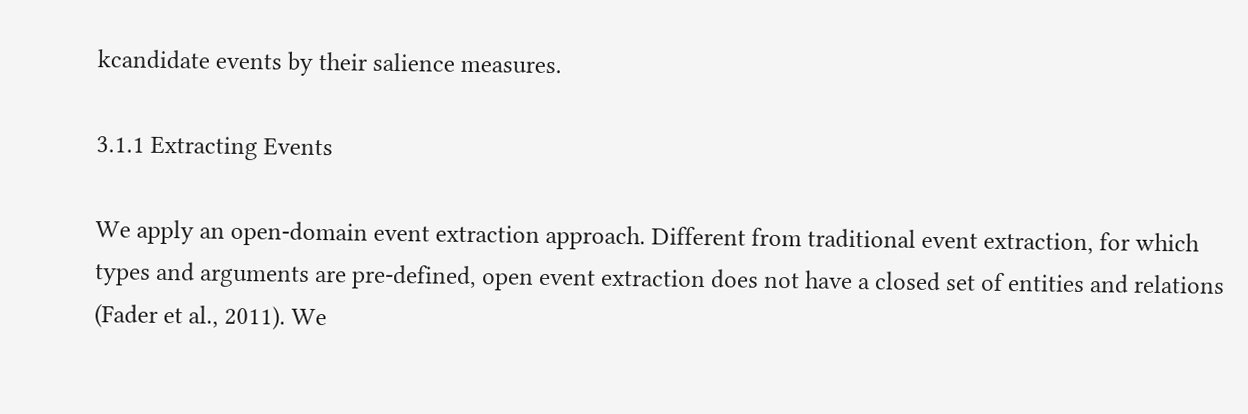kcandidate events by their salience measures.

3.1.1 Extracting Events

We apply an open-domain event extraction approach. Different from traditional event extraction, for which types and arguments are pre-defined, open event extraction does not have a closed set of entities and relations (Fader et al., 2011). We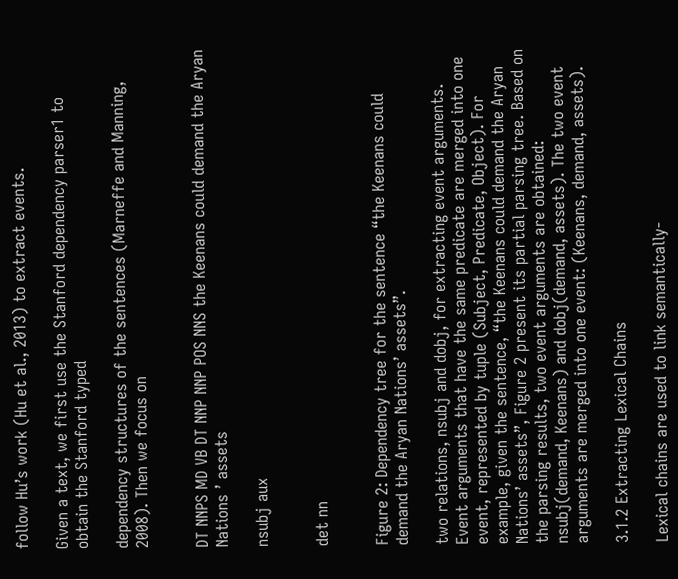follow Hu’s work (Hu et al., 2013) to extract events.

Given a text, we first use the Stanford dependency parser1 to obtain the Stanford typed

dependency structures of the sentences (Marneffe and Manning, 2008). Then we focus on


DT NNPS MD VB DT NNP NNP POS NNS the Keenans could demand the Aryan Nations ’ assets

nsubj aux


det nn


Figure 2: Dependency tree for the sentence “the Keenans could demand the Aryan Nations’ assets”.

two relations, nsubj and dobj, for extracting event arguments. Event arguments that have the same predicate are merged into one event, represented by tuple (Subject, Predicate, Object). For example, given the sentence, “the Keenans could demand the Aryan Nations’ assets”, Figure 2 present its partial parsing tree. Based on the parsing results, two event arguments are obtained: nsubj(demand, Keenans) and dobj(demand, assets). The two event arguments are merged into one event: (Keenans, demand, assets).

3.1.2 Extracting Lexical Chains

Lexical chains are used to link semantically-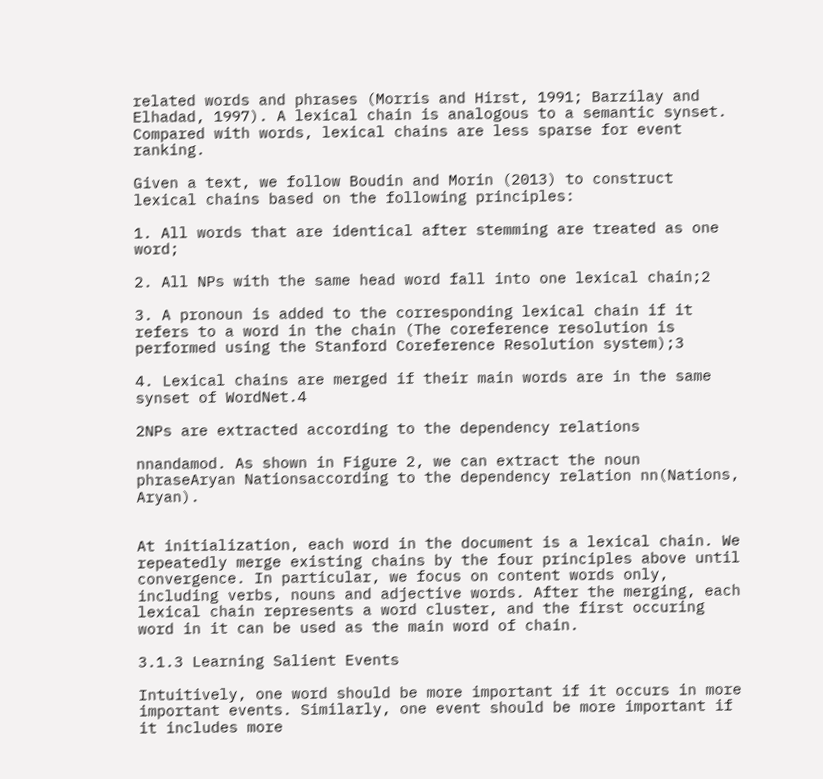related words and phrases (Morris and Hirst, 1991; Barzilay and Elhadad, 1997). A lexical chain is analogous to a semantic synset. Compared with words, lexical chains are less sparse for event ranking.

Given a text, we follow Boudin and Morin (2013) to construct lexical chains based on the following principles:

1. All words that are identical after stemming are treated as one word;

2. All NPs with the same head word fall into one lexical chain;2

3. A pronoun is added to the corresponding lexical chain if it refers to a word in the chain (The coreference resolution is performed using the Stanford Coreference Resolution system);3

4. Lexical chains are merged if their main words are in the same synset of WordNet.4

2NPs are extracted according to the dependency relations

nnandamod. As shown in Figure 2, we can extract the noun phraseAryan Nationsaccording to the dependency relation nn(Nations, Aryan).


At initialization, each word in the document is a lexical chain. We repeatedly merge existing chains by the four principles above until convergence. In particular, we focus on content words only, including verbs, nouns and adjective words. After the merging, each lexical chain represents a word cluster, and the first occuring word in it can be used as the main word of chain.

3.1.3 Learning Salient Events

Intuitively, one word should be more important if it occurs in more important events. Similarly, one event should be more important if it includes more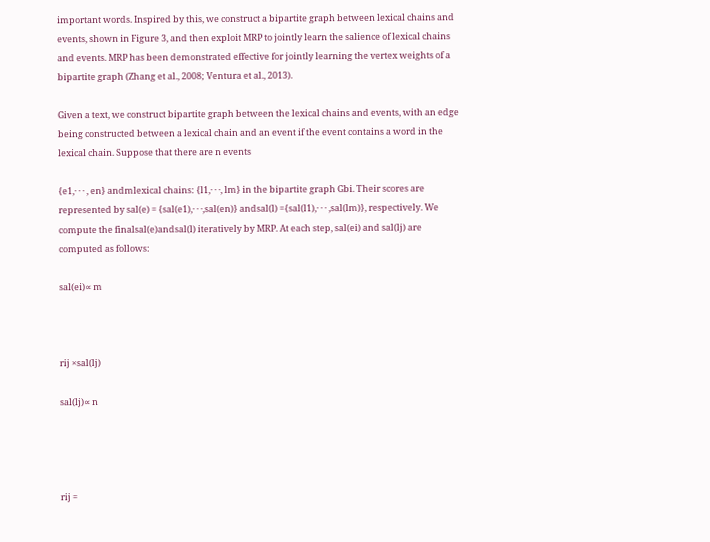important words. Inspired by this, we construct a bipartite graph between lexical chains and events, shown in Figure 3, and then exploit MRP to jointly learn the salience of lexical chains and events. MRP has been demonstrated effective for jointly learning the vertex weights of a bipartite graph (Zhang et al., 2008; Ventura et al., 2013).

Given a text, we construct bipartite graph between the lexical chains and events, with an edge being constructed between a lexical chain and an event if the event contains a word in the lexical chain. Suppose that there are n events

{e1,· · · , en} andmlexical chains: {l1,· · ·, lm} in the bipartite graph Gbi. Their scores are represented by sal(e) = {sal(e1),· · ·,sal(en)} andsal(l) ={sal(l1),· · · ,sal(lm)}, respectively. We compute the finalsal(e)andsal(l) iteratively by MRP. At each step, sal(ei) and sal(lj) are computed as follows:

sal(ei)∝ m



rij ×sal(lj)

sal(lj)∝ n




rij =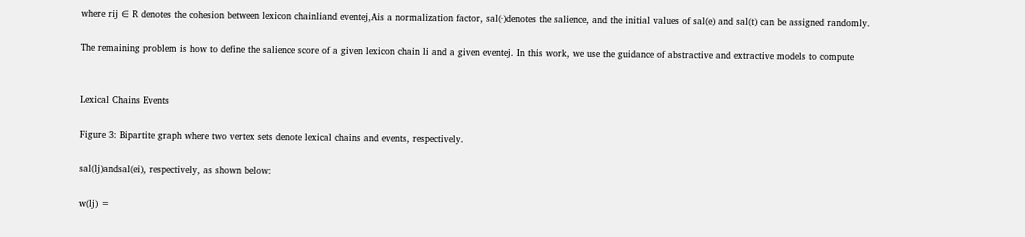where rij ∈ R denotes the cohesion between lexicon chainliand eventej,Ais a normalization factor, sal(·)denotes the salience, and the initial values of sal(e) and sal(t) can be assigned randomly.

The remaining problem is how to define the salience score of a given lexicon chain li and a given eventej. In this work, we use the guidance of abstractive and extractive models to compute


Lexical Chains Events

Figure 3: Bipartite graph where two vertex sets denote lexical chains and events, respectively.

sal(lj)andsal(ei), respectively, as shown below:

w(lj) =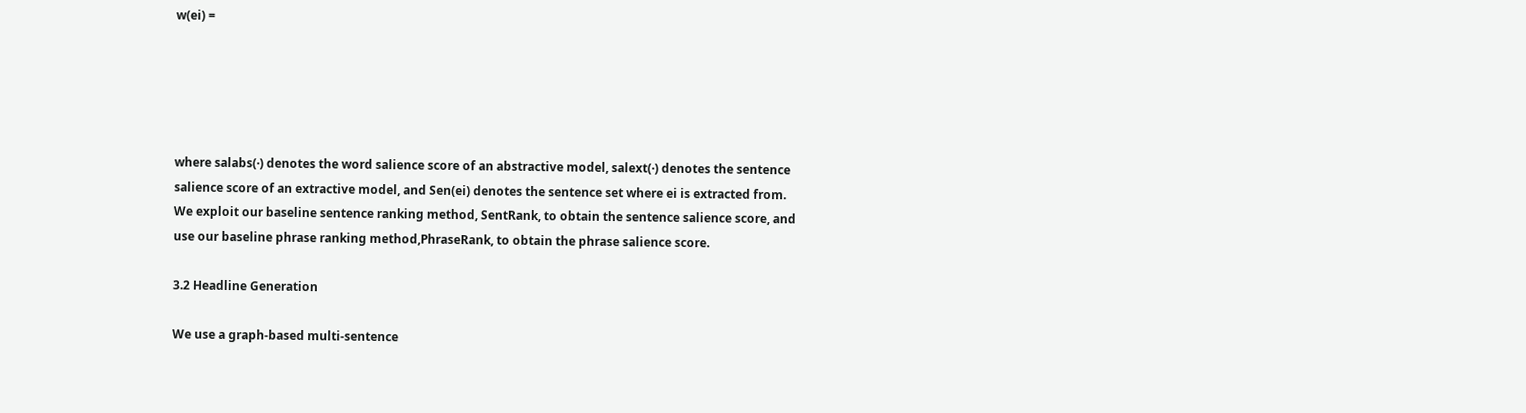w(ei) =





where salabs(·) denotes the word salience score of an abstractive model, salext(·) denotes the sentence salience score of an extractive model, and Sen(ei) denotes the sentence set where ei is extracted from. We exploit our baseline sentence ranking method, SentRank, to obtain the sentence salience score, and use our baseline phrase ranking method,PhraseRank, to obtain the phrase salience score.

3.2 Headline Generation

We use a graph-based multi-sentence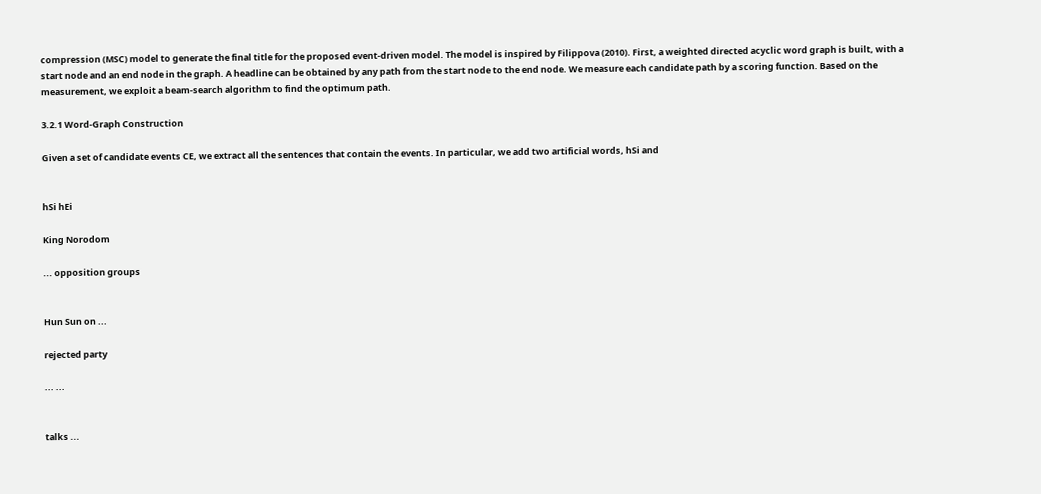compression (MSC) model to generate the final title for the proposed event-driven model. The model is inspired by Filippova (2010). First, a weighted directed acyclic word graph is built, with a start node and an end node in the graph. A headline can be obtained by any path from the start node to the end node. We measure each candidate path by a scoring function. Based on the measurement, we exploit a beam-search algorithm to find the optimum path.

3.2.1 Word-Graph Construction

Given a set of candidate events CE, we extract all the sentences that contain the events. In particular, we add two artificial words, hSi and


hSi hEi

King Norodom

... opposition groups


Hun Sun on ...

rejected party

... ...


talks ...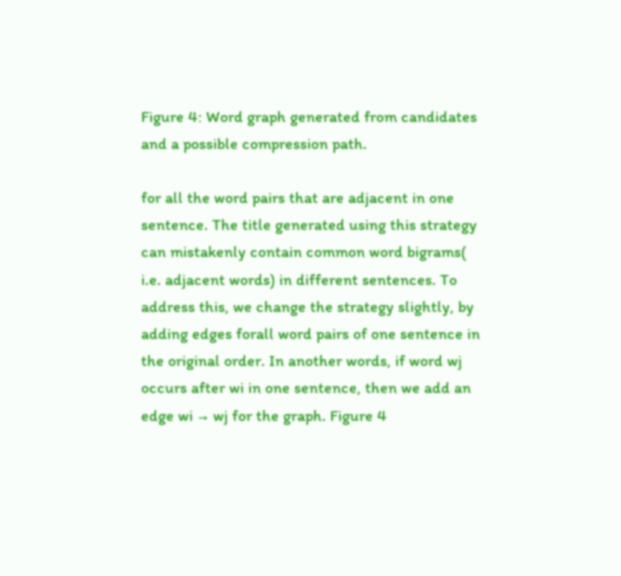Figure 4: Word graph generated from candidates and a possible compression path.

for all the word pairs that are adjacent in one sentence. The title generated using this strategy can mistakenly contain common word bigrams( i.e. adjacent words) in different sentences. To address this, we change the strategy slightly, by adding edges forall word pairs of one sentence in the original order. In another words, if word wj occurs after wi in one sentence, then we add an edge wi → wj for the graph. Figure 4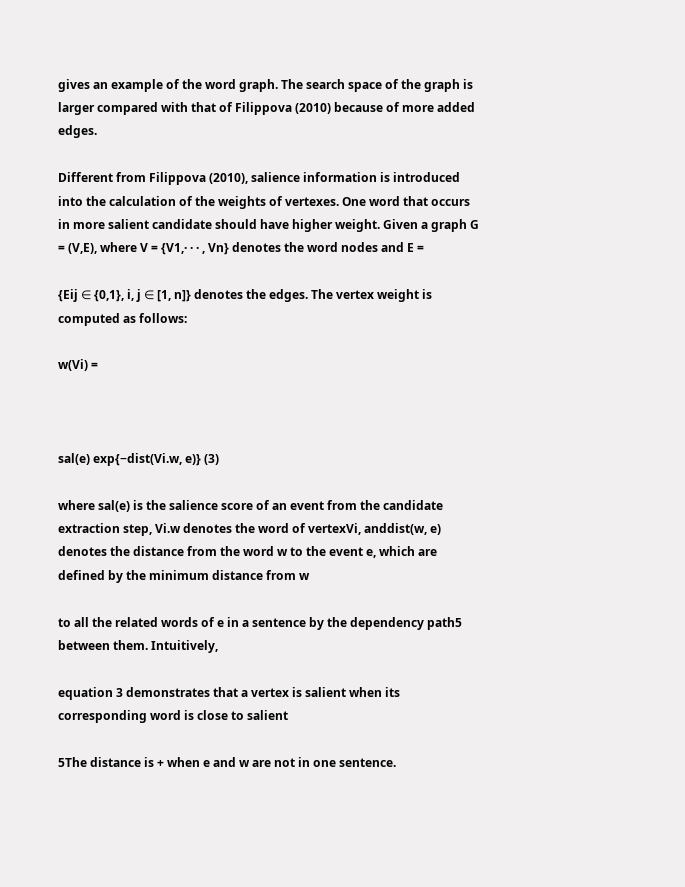gives an example of the word graph. The search space of the graph is larger compared with that of Filippova (2010) because of more added edges.

Different from Filippova (2010), salience information is introduced into the calculation of the weights of vertexes. One word that occurs in more salient candidate should have higher weight. Given a graph G = (V,E), where V = {V1,· · · , Vn} denotes the word nodes and E =

{Eij ∈ {0,1}, i, j ∈ [1, n]} denotes the edges. The vertex weight is computed as follows:

w(Vi) =



sal(e) exp{−dist(Vi.w, e)} (3)

where sal(e) is the salience score of an event from the candidate extraction step, Vi.w denotes the word of vertexVi, anddist(w, e) denotes the distance from the word w to the event e, which are defined by the minimum distance from w

to all the related words of e in a sentence by the dependency path5 between them. Intuitively,

equation 3 demonstrates that a vertex is salient when its corresponding word is close to salient

5The distance is + when e and w are not in one sentence.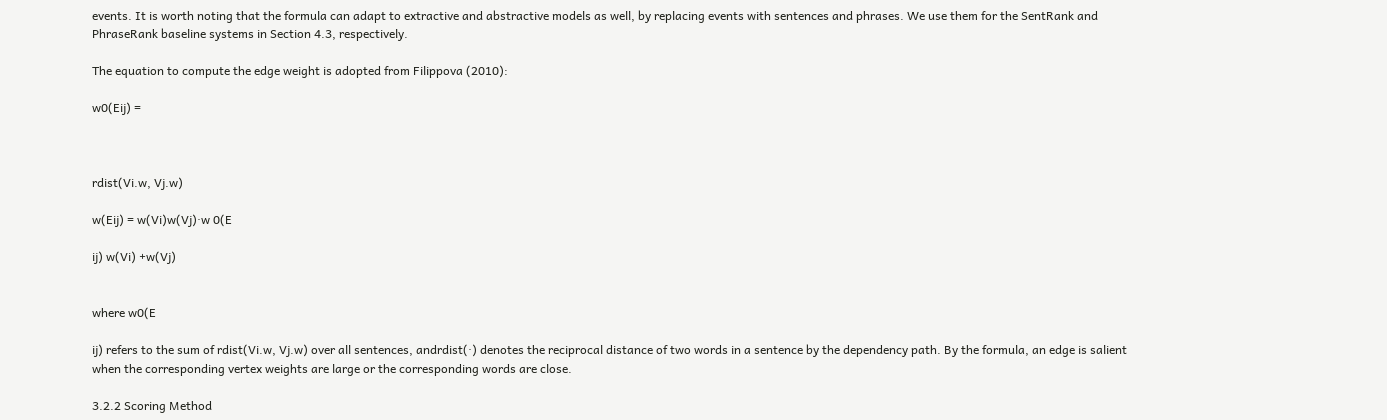events. It is worth noting that the formula can adapt to extractive and abstractive models as well, by replacing events with sentences and phrases. We use them for the SentRank and PhraseRank baseline systems in Section 4.3, respectively.

The equation to compute the edge weight is adopted from Filippova (2010):

w0(Eij) =



rdist(Vi.w, Vj.w)

w(Eij) = w(Vi)w(Vj)·w 0(E

ij) w(Vi) +w(Vj)


where w0(E

ij) refers to the sum of rdist(Vi.w, Vj.w) over all sentences, andrdist(·) denotes the reciprocal distance of two words in a sentence by the dependency path. By the formula, an edge is salient when the corresponding vertex weights are large or the corresponding words are close.

3.2.2 Scoring Method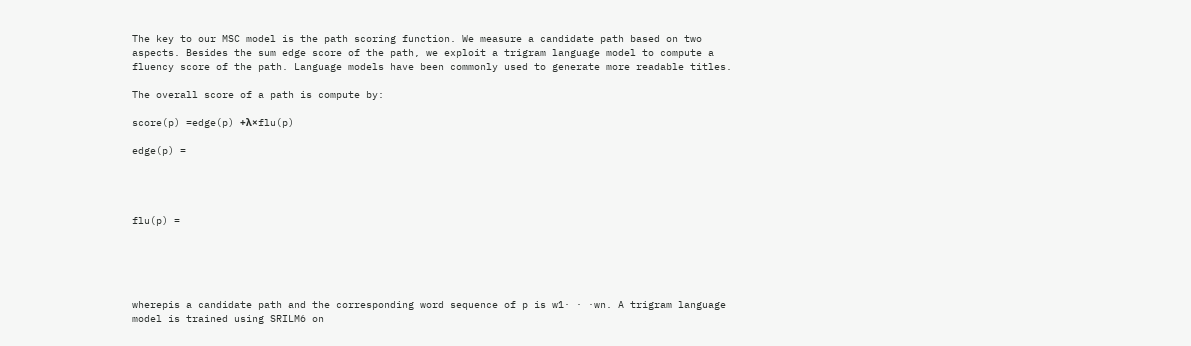The key to our MSC model is the path scoring function. We measure a candidate path based on two aspects. Besides the sum edge score of the path, we exploit a trigram language model to compute a fluency score of the path. Language models have been commonly used to generate more readable titles.

The overall score of a path is compute by:

score(p) =edge(p) +λ×flu(p)

edge(p) =




flu(p) =





wherepis a candidate path and the corresponding word sequence of p is w1· · ·wn. A trigram language model is trained using SRILM6 on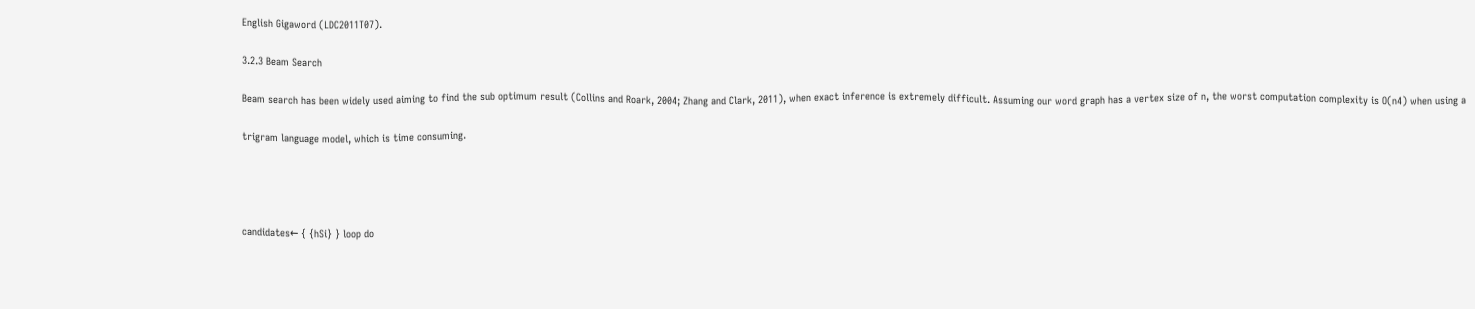English Gigaword (LDC2011T07).

3.2.3 Beam Search

Beam search has been widely used aiming to find the sub optimum result (Collins and Roark, 2004; Zhang and Clark, 2011), when exact inference is extremely difficult. Assuming our word graph has a vertex size of n, the worst computation complexity is O(n4) when using a

trigram language model, which is time consuming.




candidates← { {hSi} } loop do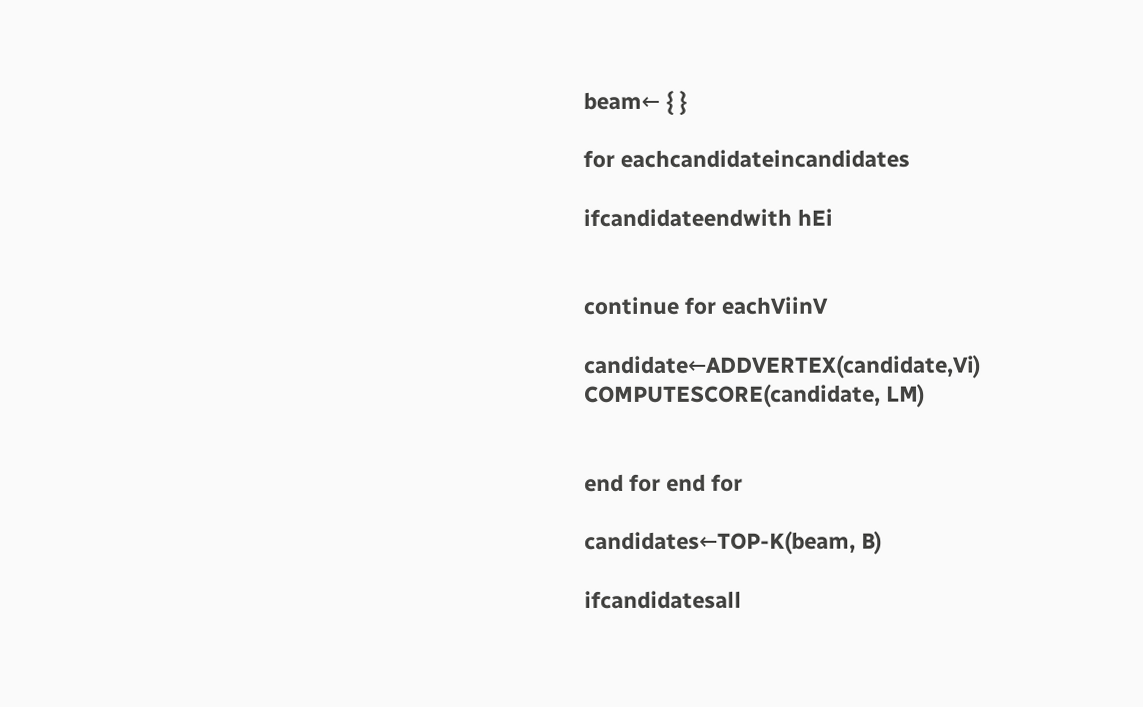beam← { }

for eachcandidateincandidates

ifcandidateendwith hEi


continue for eachViinV

candidate←ADDVERTEX(candidate,Vi) COMPUTESCORE(candidate, LM)


end for end for

candidates←TOP-K(beam, B)

ifcandidatesall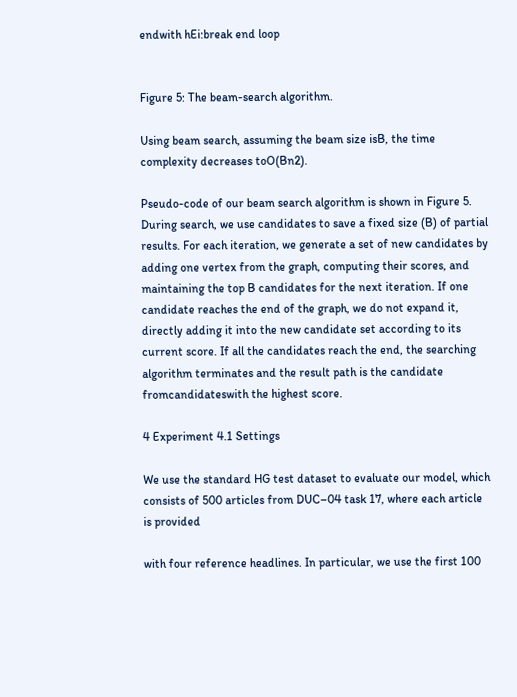endwith hEi:break end loop


Figure 5: The beam-search algorithm.

Using beam search, assuming the beam size isB, the time complexity decreases toO(Bn2).

Pseudo-code of our beam search algorithm is shown in Figure 5. During search, we use candidates to save a fixed size (B) of partial results. For each iteration, we generate a set of new candidates by adding one vertex from the graph, computing their scores, and maintaining the top B candidates for the next iteration. If one candidate reaches the end of the graph, we do not expand it, directly adding it into the new candidate set according to its current score. If all the candidates reach the end, the searching algorithm terminates and the result path is the candidate fromcandidateswith the highest score.

4 Experiment 4.1 Settings

We use the standard HG test dataset to evaluate our model, which consists of 500 articles from DUC–04 task 17, where each article is provided

with four reference headlines. In particular, we use the first 100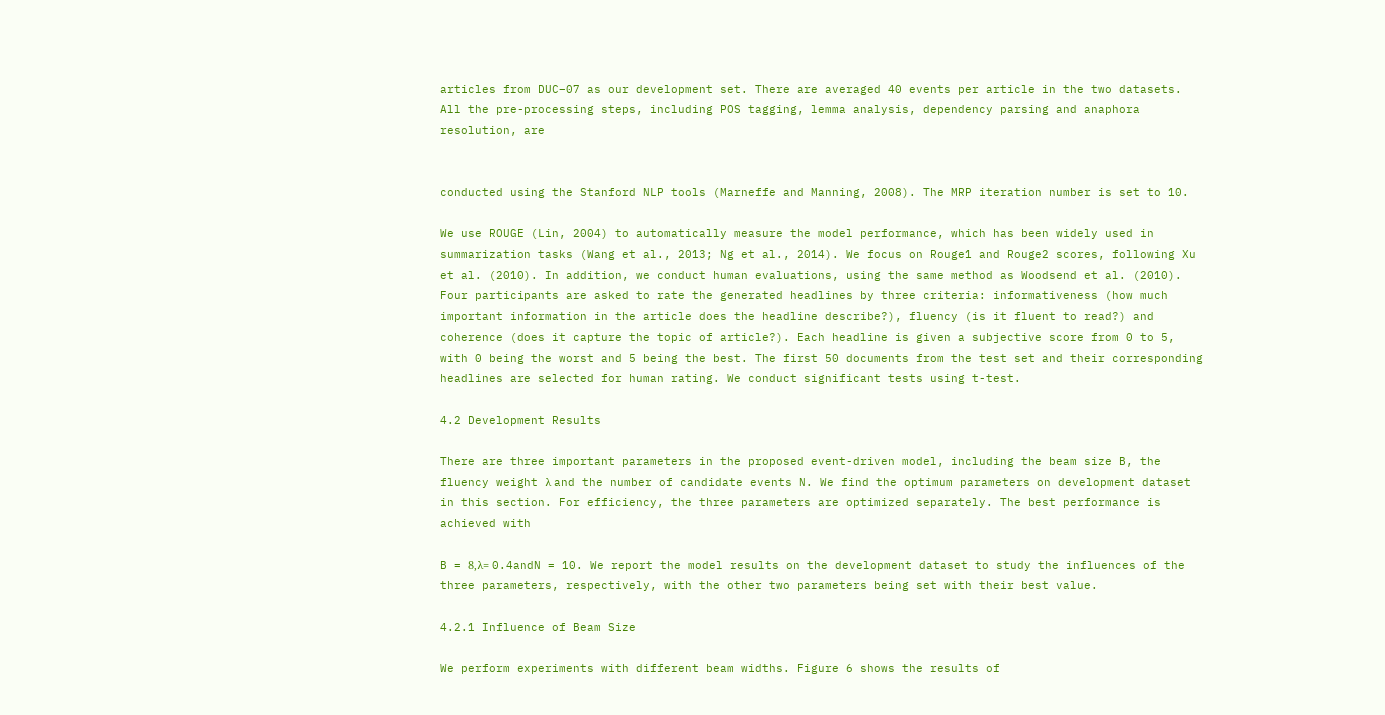articles from DUC–07 as our development set. There are averaged 40 events per article in the two datasets. All the pre-processing steps, including POS tagging, lemma analysis, dependency parsing and anaphora resolution, are


conducted using the Stanford NLP tools (Marneffe and Manning, 2008). The MRP iteration number is set to 10.

We use ROUGE (Lin, 2004) to automatically measure the model performance, which has been widely used in summarization tasks (Wang et al., 2013; Ng et al., 2014). We focus on Rouge1 and Rouge2 scores, following Xu et al. (2010). In addition, we conduct human evaluations, using the same method as Woodsend et al. (2010). Four participants are asked to rate the generated headlines by three criteria: informativeness (how much important information in the article does the headline describe?), fluency (is it fluent to read?) and coherence (does it capture the topic of article?). Each headline is given a subjective score from 0 to 5, with 0 being the worst and 5 being the best. The first 50 documents from the test set and their corresponding headlines are selected for human rating. We conduct significant tests using t-test.

4.2 Development Results

There are three important parameters in the proposed event-driven model, including the beam size B, the fluency weight λ and the number of candidate events N. We find the optimum parameters on development dataset in this section. For efficiency, the three parameters are optimized separately. The best performance is achieved with

B = 8,λ= 0.4andN = 10. We report the model results on the development dataset to study the influences of the three parameters, respectively, with the other two parameters being set with their best value.

4.2.1 Influence of Beam Size

We perform experiments with different beam widths. Figure 6 shows the results of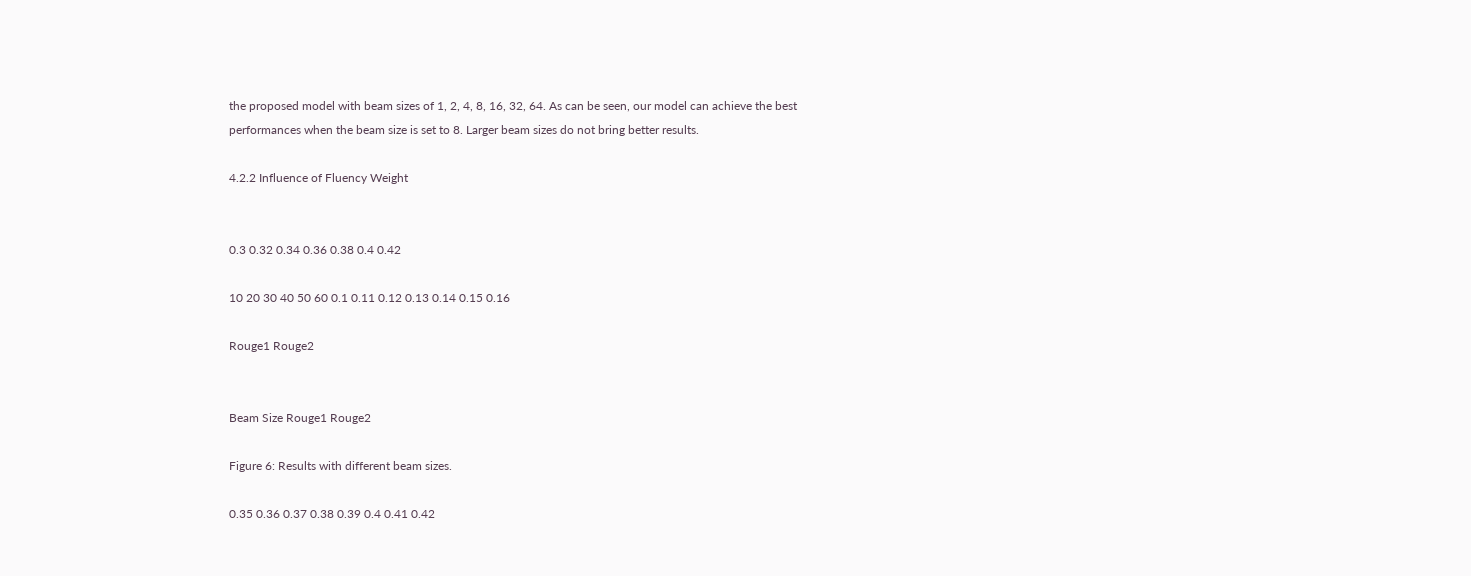the proposed model with beam sizes of 1, 2, 4, 8, 16, 32, 64. As can be seen, our model can achieve the best performances when the beam size is set to 8. Larger beam sizes do not bring better results.

4.2.2 Influence of Fluency Weight


0.3 0.32 0.34 0.36 0.38 0.4 0.42

10 20 30 40 50 60 0.1 0.11 0.12 0.13 0.14 0.15 0.16

Rouge1 Rouge2


Beam Size Rouge1 Rouge2

Figure 6: Results with different beam sizes.

0.35 0.36 0.37 0.38 0.39 0.4 0.41 0.42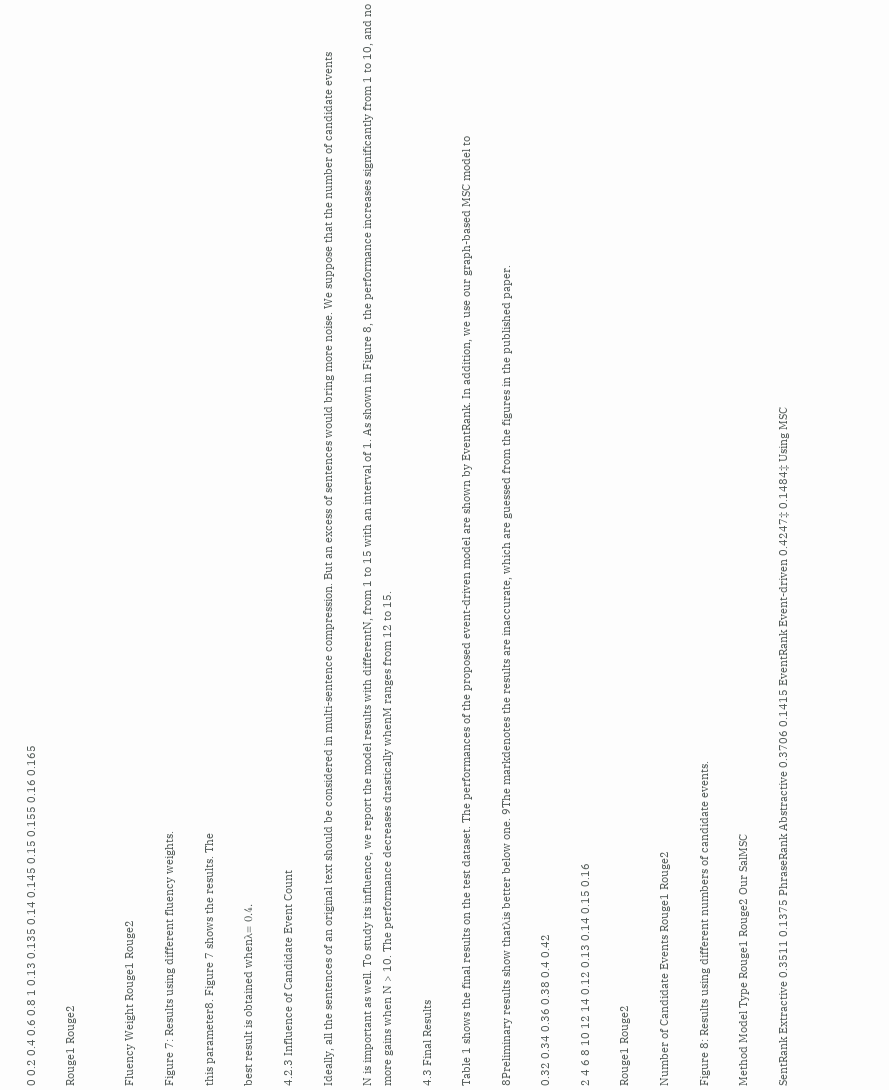0 0.2 0.4 0.6 0.8 1 0.13 0.135 0.14 0.145 0.15 0.155 0.16 0.165

Rouge1 Rouge2


Fluency Weight Rouge1 Rouge2

Figure 7: Results using different fluency weights.

this parameter8. Figure 7 shows the results. The

best result is obtained whenλ= 0.4.

4.2.3 Influence of Candidate Event Count

Ideally, all the sentences of an original text should be considered in multi-sentence compression. But an excess of sentences would bring more noise. We suppose that the number of candidate events

N is important as well. To study its influence, we report the model results with differentN, from 1 to 15 with an interval of 1. As shown in Figure 8, the performance increases significantly from 1 to 10, and no more gains when N > 10. The performance decreases drastically whenM ranges from 12 to 15.

4.3 Final Results

Table 1 shows the final results on the test dataset. The performances of the proposed event-driven model are shown by EventRank. In addition, we use our graph-based MSC model to

8Preliminary results show thatλis better below one. 9The markdenotes the results are inaccurate, which are guessed from the figures in the published paper.

0.32 0.34 0.36 0.38 0.4 0.42

2 4 6 8 10 12 14 0.12 0.13 0.14 0.15 0.16

Rouge1 Rouge2

Number of Candidate Events Rouge1 Rouge2

Figure 8: Results using different numbers of candidate events.

Method Model Type Rouge1 Rouge2 Our SalMSC

SentRank Extractive 0.3511 0.1375 PhraseRank Abstractive 0.3706 0.1415 EventRank Event-driven 0.4247‡ 0.1484‡ Using MSC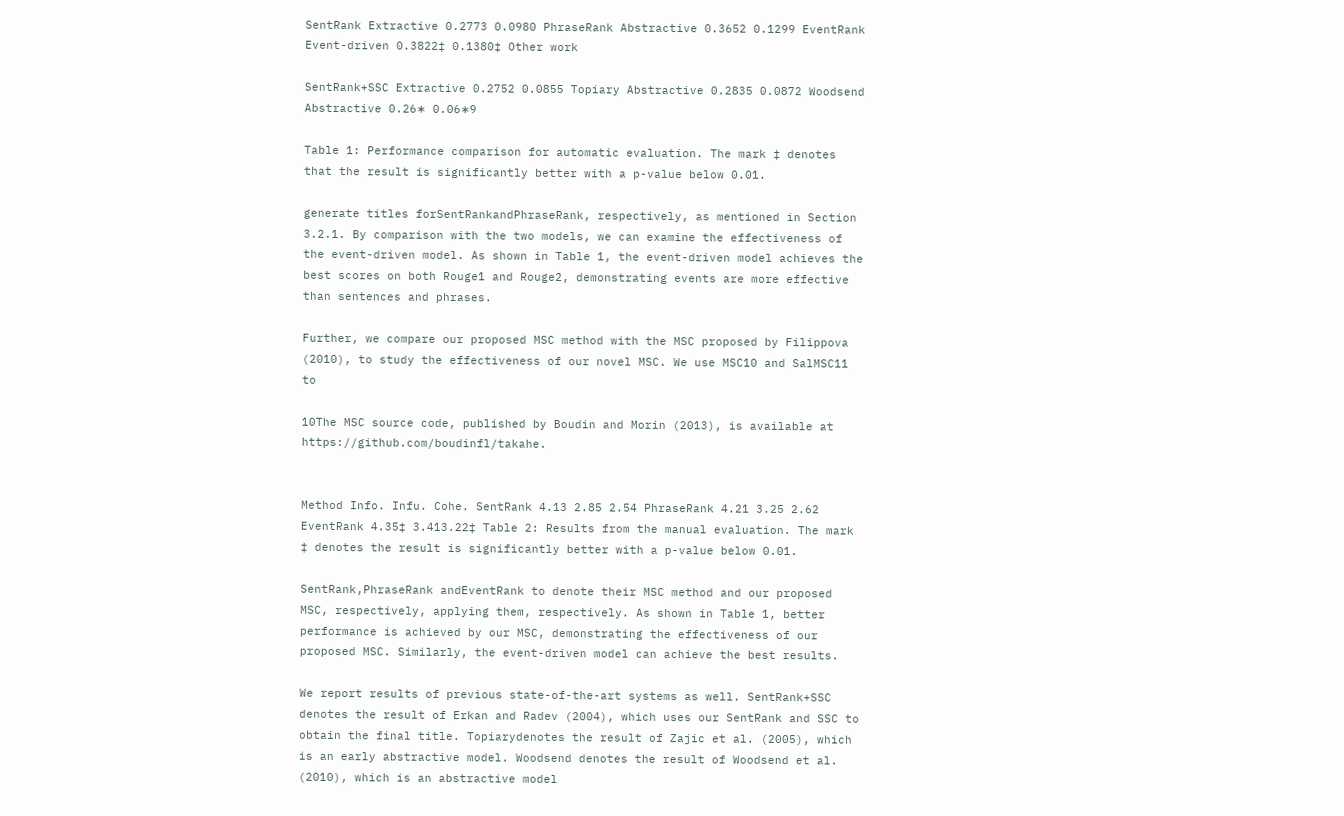SentRank Extractive 0.2773 0.0980 PhraseRank Abstractive 0.3652 0.1299 EventRank Event-driven 0.3822‡ 0.1380‡ Other work

SentRank+SSC Extractive 0.2752 0.0855 Topiary Abstractive 0.2835 0.0872 Woodsend Abstractive 0.26∗ 0.06∗9

Table 1: Performance comparison for automatic evaluation. The mark ‡ denotes that the result is significantly better with a p-value below 0.01.

generate titles forSentRankandPhraseRank, respectively, as mentioned in Section 3.2.1. By comparison with the two models, we can examine the effectiveness of the event-driven model. As shown in Table 1, the event-driven model achieves the best scores on both Rouge1 and Rouge2, demonstrating events are more effective than sentences and phrases.

Further, we compare our proposed MSC method with the MSC proposed by Filippova (2010), to study the effectiveness of our novel MSC. We use MSC10 and SalMSC11 to

10The MSC source code, published by Boudin and Morin (2013), is available at https://github.com/boudinfl/takahe.


Method Info. Infu. Cohe. SentRank 4.13 2.85 2.54 PhraseRank 4.21 3.25 2.62 EventRank 4.35‡ 3.413.22‡ Table 2: Results from the manual evaluation. The mark ‡ denotes the result is significantly better with a p-value below 0.01.

SentRank,PhraseRank andEventRank to denote their MSC method and our proposed MSC, respectively, applying them, respectively. As shown in Table 1, better performance is achieved by our MSC, demonstrating the effectiveness of our proposed MSC. Similarly, the event-driven model can achieve the best results.

We report results of previous state-of-the-art systems as well. SentRank+SSC denotes the result of Erkan and Radev (2004), which uses our SentRank and SSC to obtain the final title. Topiarydenotes the result of Zajic et al. (2005), which is an early abstractive model. Woodsend denotes the result of Woodsend et al. (2010), which is an abstractive model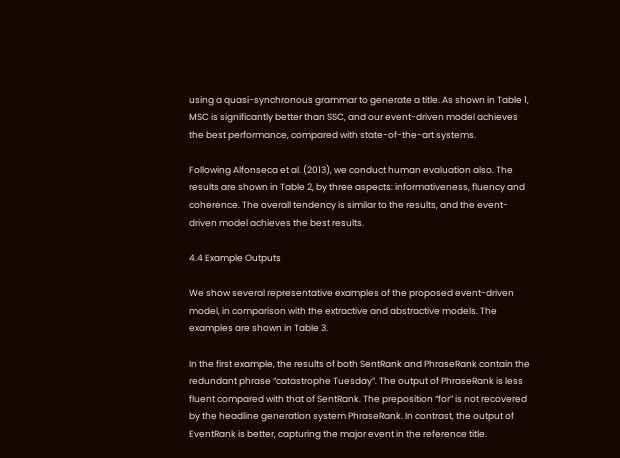using a quasi-synchronous grammar to generate a title. As shown in Table 1, MSC is significantly better than SSC, and our event-driven model achieves the best performance, compared with state-of-the-art systems.

Following Alfonseca et al. (2013), we conduct human evaluation also. The results are shown in Table 2, by three aspects: informativeness, fluency and coherence. The overall tendency is similar to the results, and the event-driven model achieves the best results.

4.4 Example Outputs

We show several representative examples of the proposed event-driven model, in comparison with the extractive and abstractive models. The examples are shown in Table 3.

In the first example, the results of both SentRank and PhraseRank contain the redundant phrase “catastrophe Tuesday”. The output of PhraseRank is less fluent compared with that of SentRank. The preposition “for” is not recovered by the headline generation system PhraseRank. In contrast, the output of EventRank is better, capturing the major event in the reference title.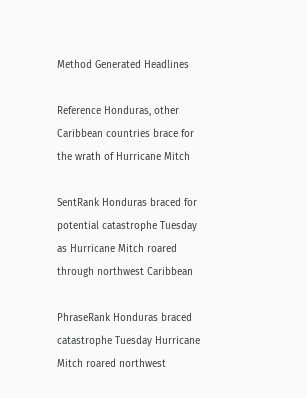Method Generated Headlines

Reference Honduras, other Caribbean countries brace for the wrath of Hurricane Mitch

SentRank Honduras braced for potential catastrophe Tuesday as Hurricane Mitch roared through northwest Caribbean

PhraseRank Honduras braced catastrophe Tuesday Hurricane Mitch roared northwest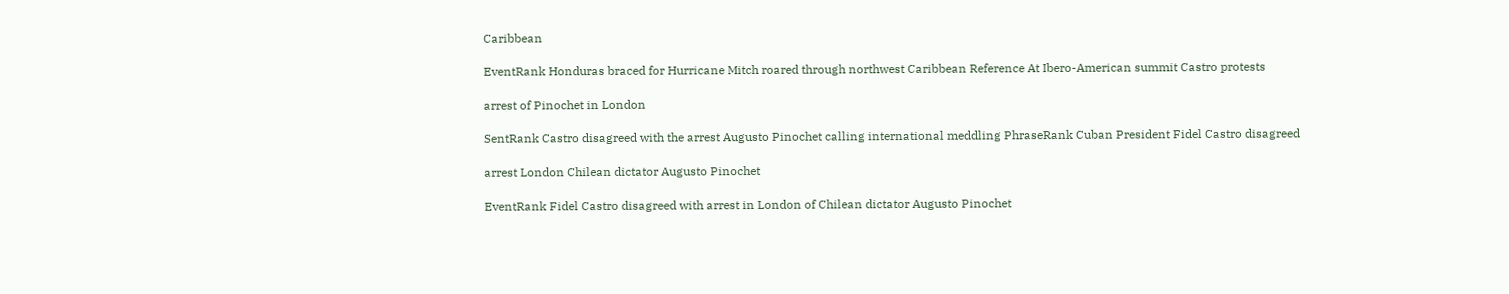Caribbean

EventRank Honduras braced for Hurricane Mitch roared through northwest Caribbean Reference At Ibero-American summit Castro protests

arrest of Pinochet in London

SentRank Castro disagreed with the arrest Augusto Pinochet calling international meddling PhraseRank Cuban President Fidel Castro disagreed

arrest London Chilean dictator Augusto Pinochet

EventRank Fidel Castro disagreed with arrest in London of Chilean dictator Augusto Pinochet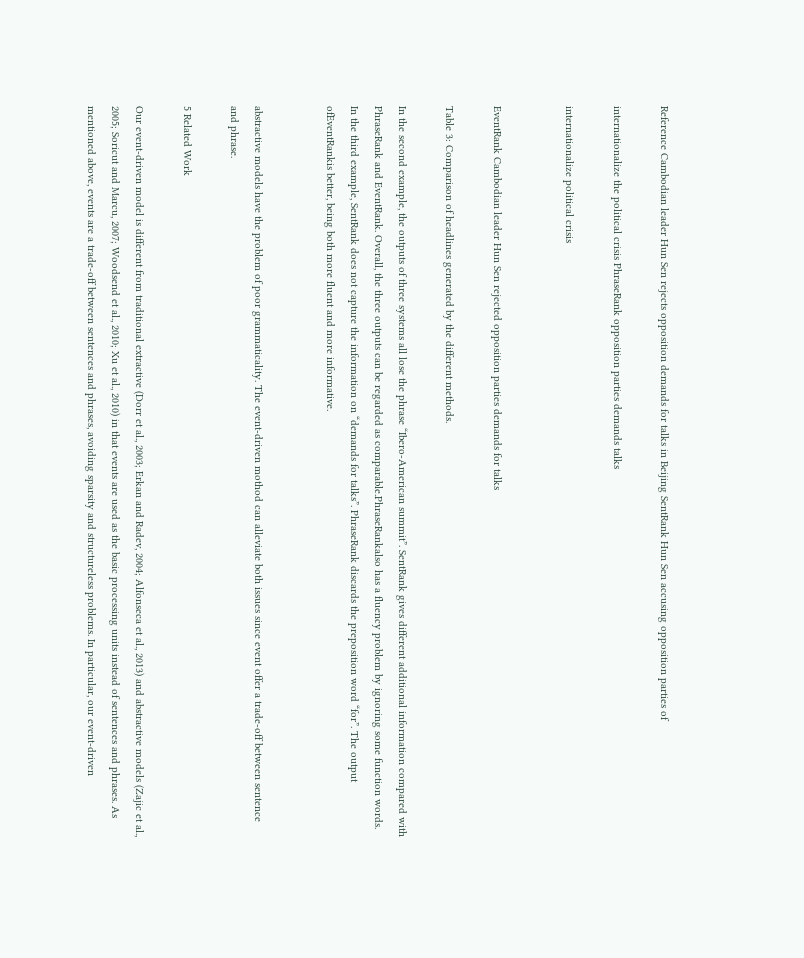Reference Cambodian leader Hun Sen rejects opposition demands for talks in Beijing SentRank Hun Sen accusing opposition parties of

internationalize the political crisis PhraseRank opposition parties demands talks

internationalize political crisis


EventRank Cambodian leader Hun Sen rejected opposition parties demands for talks

Table 3: Comparison of headlines generated by the different methods.

In the second example, the outputs of three systems all lose the phrase “Ibero-American summit”. SentRank gives different additional information compared with PhraseRank and EventRank. Overall, the three outputs can be regarded as comparable.PhraseRankalso has a fluency problem by ignoring some function words. In the third example, SentRank does not capture the information on “demands for talks”. PhraseRank discards the preposition word “for”. The output ofEventRankis better, being both more fluent and more informative.


abstractive models have the problem of poor grammaticality. The event-driven mothod can alleviate both issues since event offer a trade-off between sentence and phrase.

5 Related Work

Our event-driven model is different from traditional extractive (Dorr et al., 2003; Erkan and Radev, 2004; Alfonseca et al., 2013) and abstractive models (Zajic et al., 2005; Soricut and Marcu, 2007; Woodsend et al., 2010; Xu et al., 2010) in that events are used as the basic processing units instead of sentences and phrases. As mentioned above, events are a trade-off between sentences and phrases, avoiding sparsity and structureless problems. In particular, our event-driven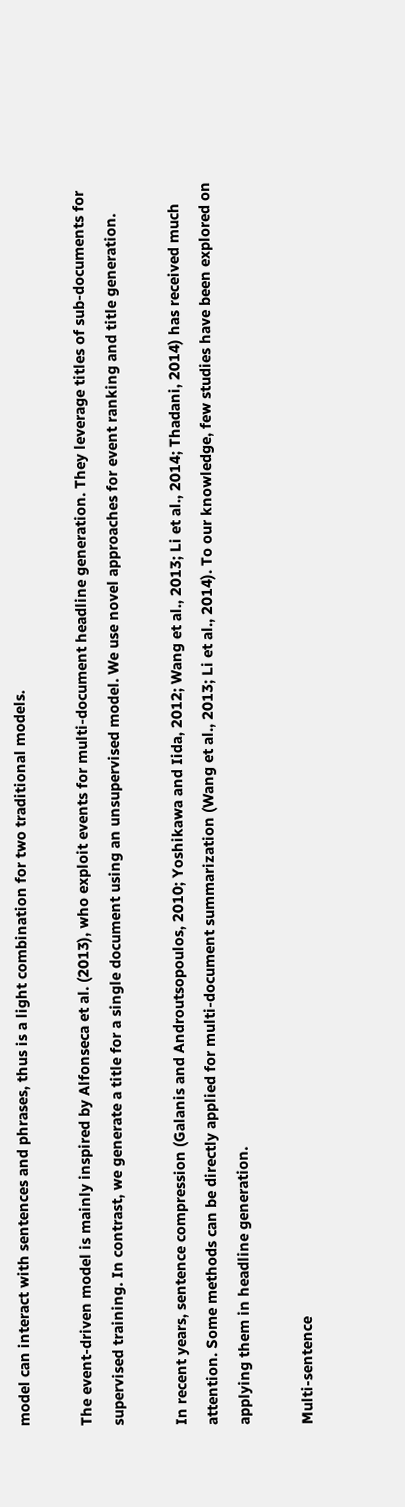model can interact with sentences and phrases, thus is a light combination for two traditional models.

The event-driven model is mainly inspired by Alfonseca et al. (2013), who exploit events for multi-document headline generation. They leverage titles of sub-documents for supervised training. In contrast, we generate a title for a single document using an unsupervised model. We use novel approaches for event ranking and title generation.

In recent years, sentence compression (Galanis and Androutsopoulos, 2010; Yoshikawa and Iida, 2012; Wang et al., 2013; Li et al., 2014; Thadani, 2014) has received much attention. Some methods can be directly applied for multi-document summarization (Wang et al., 2013; Li et al., 2014). To our knowledge, few studies have been explored on applying them in headline generation.

Multi-sentence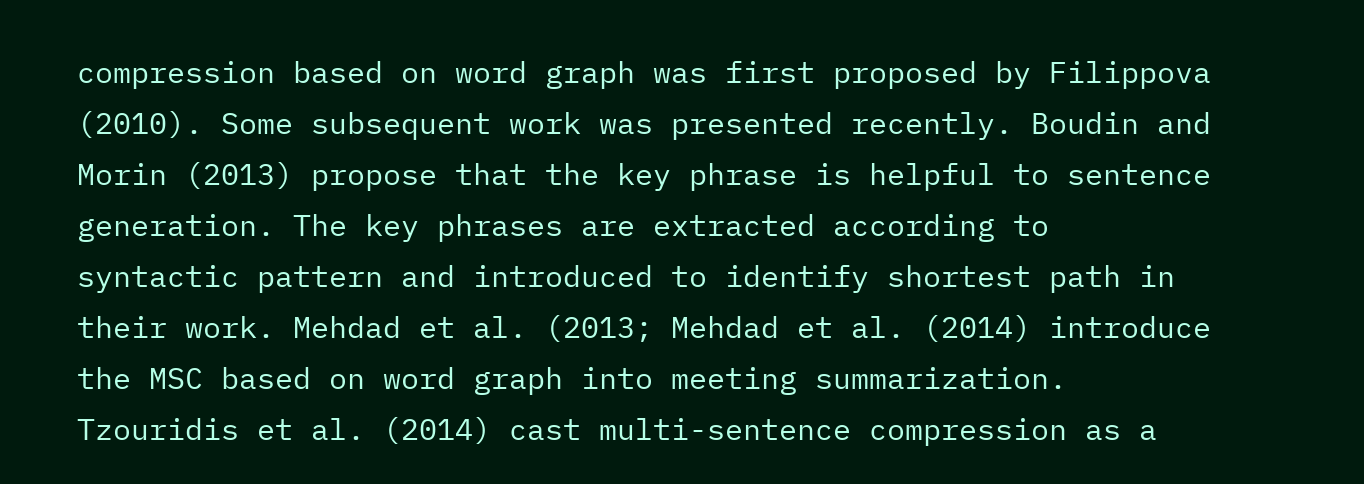compression based on word graph was first proposed by Filippova (2010). Some subsequent work was presented recently. Boudin and Morin (2013) propose that the key phrase is helpful to sentence generation. The key phrases are extracted according to syntactic pattern and introduced to identify shortest path in their work. Mehdad et al. (2013; Mehdad et al. (2014) introduce the MSC based on word graph into meeting summarization. Tzouridis et al. (2014) cast multi-sentence compression as a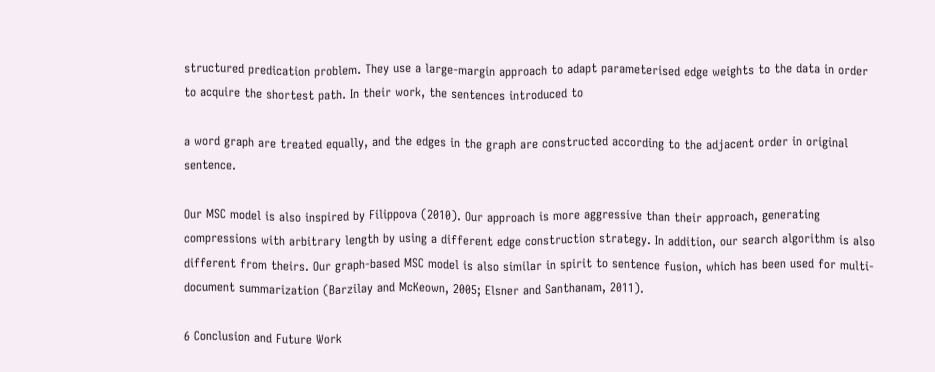structured predication problem. They use a large-margin approach to adapt parameterised edge weights to the data in order to acquire the shortest path. In their work, the sentences introduced to

a word graph are treated equally, and the edges in the graph are constructed according to the adjacent order in original sentence.

Our MSC model is also inspired by Filippova (2010). Our approach is more aggressive than their approach, generating compressions with arbitrary length by using a different edge construction strategy. In addition, our search algorithm is also different from theirs. Our graph-based MSC model is also similar in spirit to sentence fusion, which has been used for multi-document summarization (Barzilay and McKeown, 2005; Elsner and Santhanam, 2011).

6 Conclusion and Future Work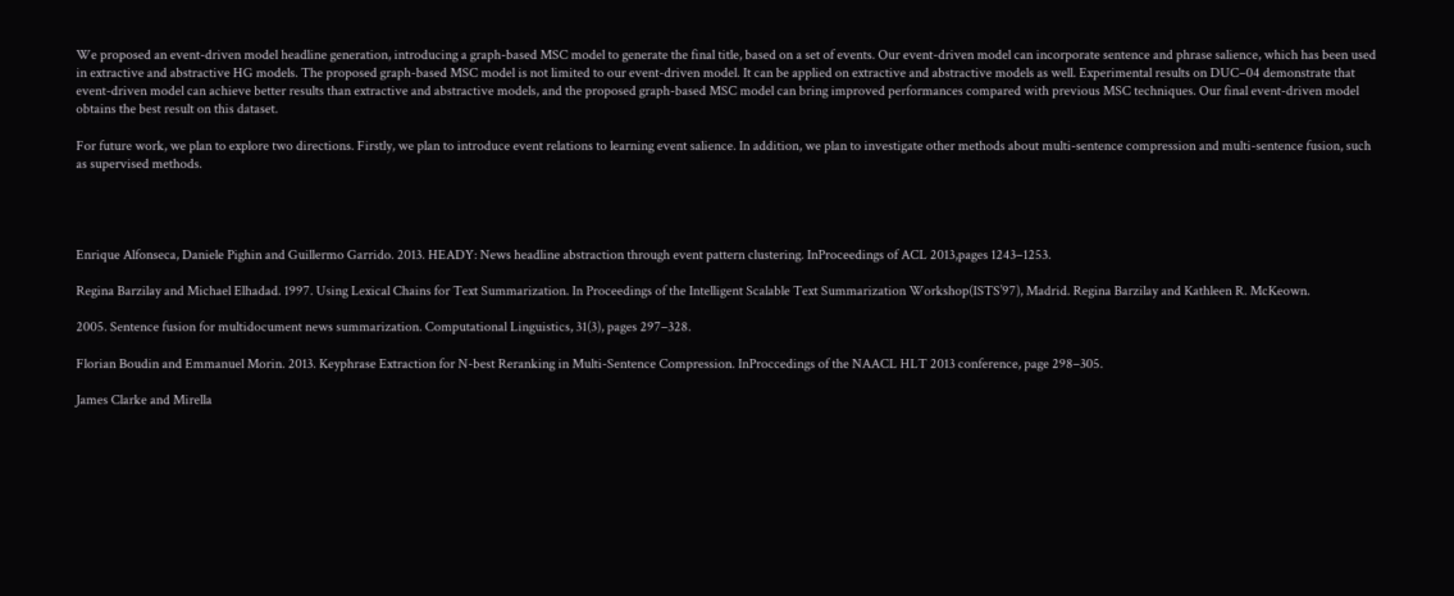We proposed an event-driven model headline generation, introducing a graph-based MSC model to generate the final title, based on a set of events. Our event-driven model can incorporate sentence and phrase salience, which has been used in extractive and abstractive HG models. The proposed graph-based MSC model is not limited to our event-driven model. It can be applied on extractive and abstractive models as well. Experimental results on DUC–04 demonstrate that event-driven model can achieve better results than extractive and abstractive models, and the proposed graph-based MSC model can bring improved performances compared with previous MSC techniques. Our final event-driven model obtains the best result on this dataset.

For future work, we plan to explore two directions. Firstly, we plan to introduce event relations to learning event salience. In addition, we plan to investigate other methods about multi-sentence compression and multi-sentence fusion, such as supervised methods.




Enrique Alfonseca, Daniele Pighin and Guillermo Garrido. 2013. HEADY: News headline abstraction through event pattern clustering. InProceedings of ACL 2013,pages 1243–1253.

Regina Barzilay and Michael Elhadad. 1997. Using Lexical Chains for Text Summarization. In Proceedings of the Intelligent Scalable Text Summarization Workshop(ISTS’97), Madrid. Regina Barzilay and Kathleen R. McKeown.

2005. Sentence fusion for multidocument news summarization. Computational Linguistics, 31(3), pages 297–328.

Florian Boudin and Emmanuel Morin. 2013. Keyphrase Extraction for N-best Reranking in Multi-Sentence Compression. InProccedings of the NAACL HLT 2013 conference, page 298–305.

James Clarke and Mirella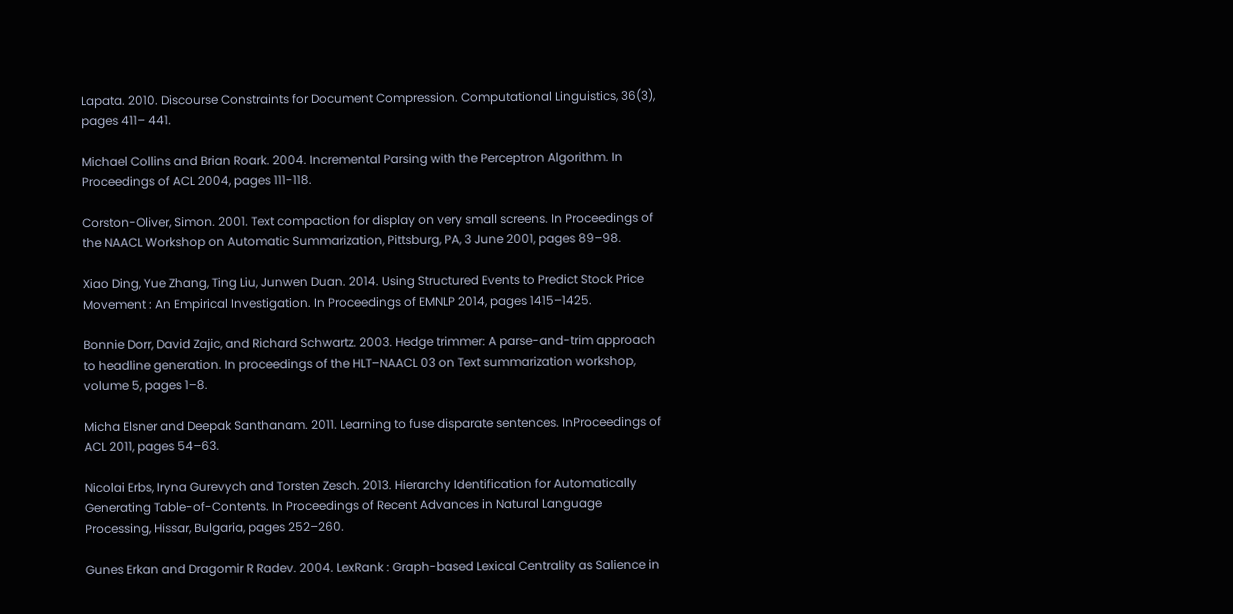Lapata. 2010. Discourse Constraints for Document Compression. Computational Linguistics, 36(3), pages 411– 441.

Michael Collins and Brian Roark. 2004. Incremental Parsing with the Perceptron Algorithm. In Proceedings of ACL 2004, pages 111-118.

Corston-Oliver, Simon. 2001. Text compaction for display on very small screens. In Proceedings of the NAACL Workshop on Automatic Summarization, Pittsburg, PA, 3 June 2001, pages 89–98.

Xiao Ding, Yue Zhang, Ting Liu, Junwen Duan. 2014. Using Structured Events to Predict Stock Price Movement : An Empirical Investigation. In Proceedings of EMNLP 2014, pages 1415–1425.

Bonnie Dorr, David Zajic, and Richard Schwartz. 2003. Hedge trimmer: A parse-and-trim approach to headline generation. In proceedings of the HLT–NAACL 03 on Text summarization workshop, volume 5, pages 1–8.

Micha Elsner and Deepak Santhanam. 2011. Learning to fuse disparate sentences. InProceedings of ACL 2011, pages 54–63.

Nicolai Erbs, Iryna Gurevych and Torsten Zesch. 2013. Hierarchy Identification for Automatically Generating Table-of-Contents. In Proceedings of Recent Advances in Natural Language Processing, Hissar, Bulgaria, pages 252–260.

Gunes Erkan and Dragomir R Radev. 2004. LexRank : Graph-based Lexical Centrality as Salience in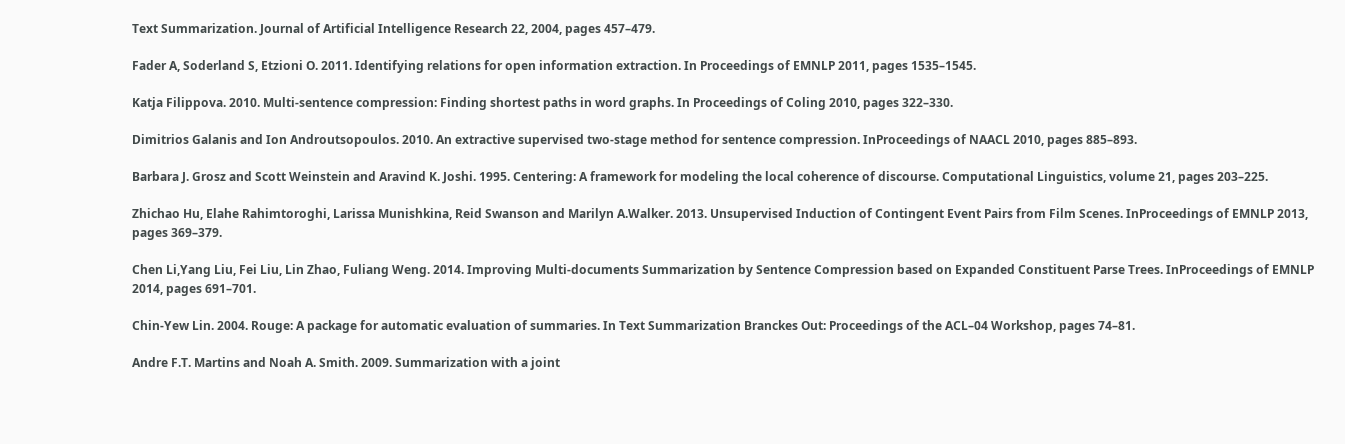Text Summarization. Journal of Artificial Intelligence Research 22, 2004, pages 457–479.

Fader A, Soderland S, Etzioni O. 2011. Identifying relations for open information extraction. In Proceedings of EMNLP 2011, pages 1535–1545.

Katja Filippova. 2010. Multi-sentence compression: Finding shortest paths in word graphs. In Proceedings of Coling 2010, pages 322–330.

Dimitrios Galanis and Ion Androutsopoulos. 2010. An extractive supervised two-stage method for sentence compression. InProceedings of NAACL 2010, pages 885–893.

Barbara J. Grosz and Scott Weinstein and Aravind K. Joshi. 1995. Centering: A framework for modeling the local coherence of discourse. Computational Linguistics, volume 21, pages 203–225.

Zhichao Hu, Elahe Rahimtoroghi, Larissa Munishkina, Reid Swanson and Marilyn A.Walker. 2013. Unsupervised Induction of Contingent Event Pairs from Film Scenes. InProceedings of EMNLP 2013, pages 369–379.

Chen Li,Yang Liu, Fei Liu, Lin Zhao, Fuliang Weng. 2014. Improving Multi-documents Summarization by Sentence Compression based on Expanded Constituent Parse Trees. InProceedings of EMNLP 2014, pages 691–701.

Chin-Yew Lin. 2004. Rouge: A package for automatic evaluation of summaries. In Text Summarization Branckes Out: Proceedings of the ACL–04 Workshop, pages 74–81.

Andre F.T. Martins and Noah A. Smith. 2009. Summarization with a joint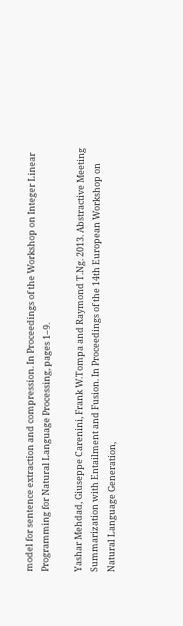model for sentence extraction and compression. In Proceedings of the Workshop on Integer Linear Programming for Natural Language Processing, pages 1–9.

Yashar Mehdad, Giuseppe Carenini, Frank W.Tompa and Raymond T.Ng. 2013. Abstractive Meeting Summarization with Entailment and Fusion. In Proceedings of the 14th European Workshop on Natural Language Generation,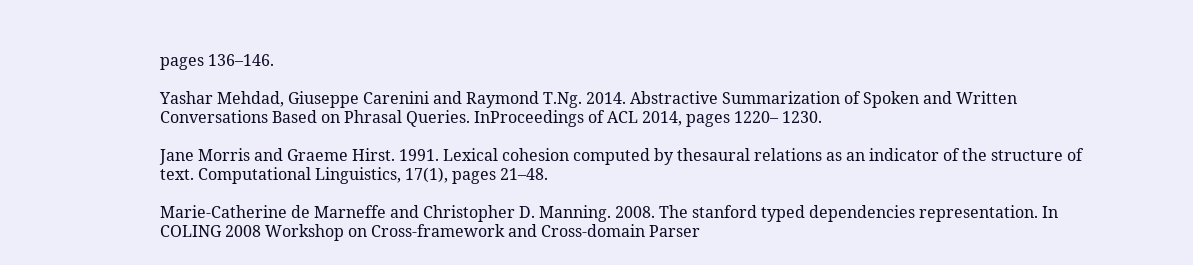pages 136–146.

Yashar Mehdad, Giuseppe Carenini and Raymond T.Ng. 2014. Abstractive Summarization of Spoken and Written Conversations Based on Phrasal Queries. InProceedings of ACL 2014, pages 1220– 1230.

Jane Morris and Graeme Hirst. 1991. Lexical cohesion computed by thesaural relations as an indicator of the structure of text. Computational Linguistics, 17(1), pages 21–48.

Marie-Catherine de Marneffe and Christopher D. Manning. 2008. The stanford typed dependencies representation. In COLING 2008 Workshop on Cross-framework and Cross-domain Parser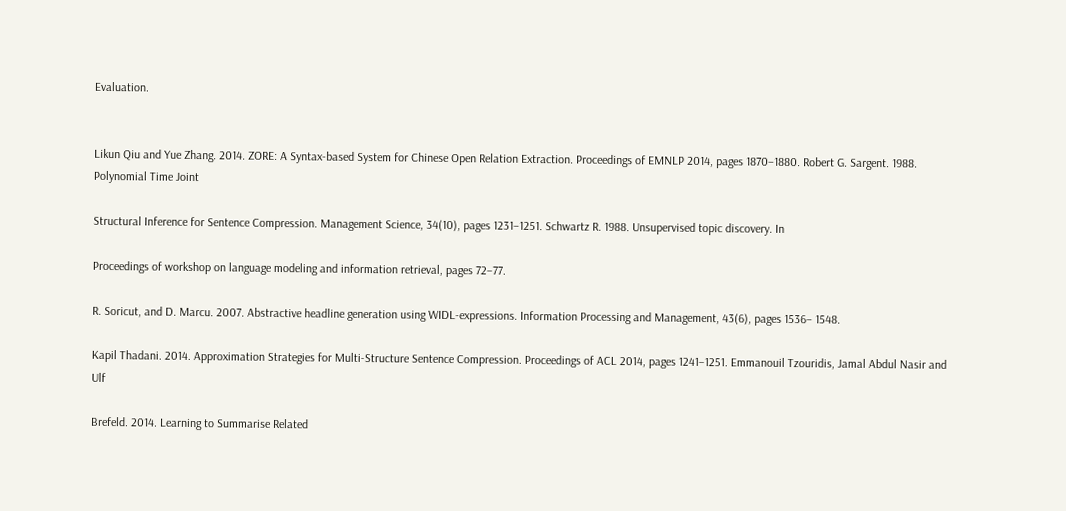Evaluation.


Likun Qiu and Yue Zhang. 2014. ZORE: A Syntax-based System for Chinese Open Relation Extraction. Proceedings of EMNLP 2014, pages 1870–1880. Robert G. Sargent. 1988. Polynomial Time Joint

Structural Inference for Sentence Compression. Management Science, 34(10), pages 1231–1251. Schwartz R. 1988. Unsupervised topic discovery. In

Proceedings of workshop on language modeling and information retrieval, pages 72–77.

R. Soricut, and D. Marcu. 2007. Abstractive headline generation using WIDL-expressions. Information Processing and Management, 43(6), pages 1536– 1548.

Kapil Thadani. 2014. Approximation Strategies for Multi-Structure Sentence Compression. Proceedings of ACL 2014, pages 1241–1251. Emmanouil Tzouridis, Jamal Abdul Nasir and Ulf

Brefeld. 2014. Learning to Summarise Related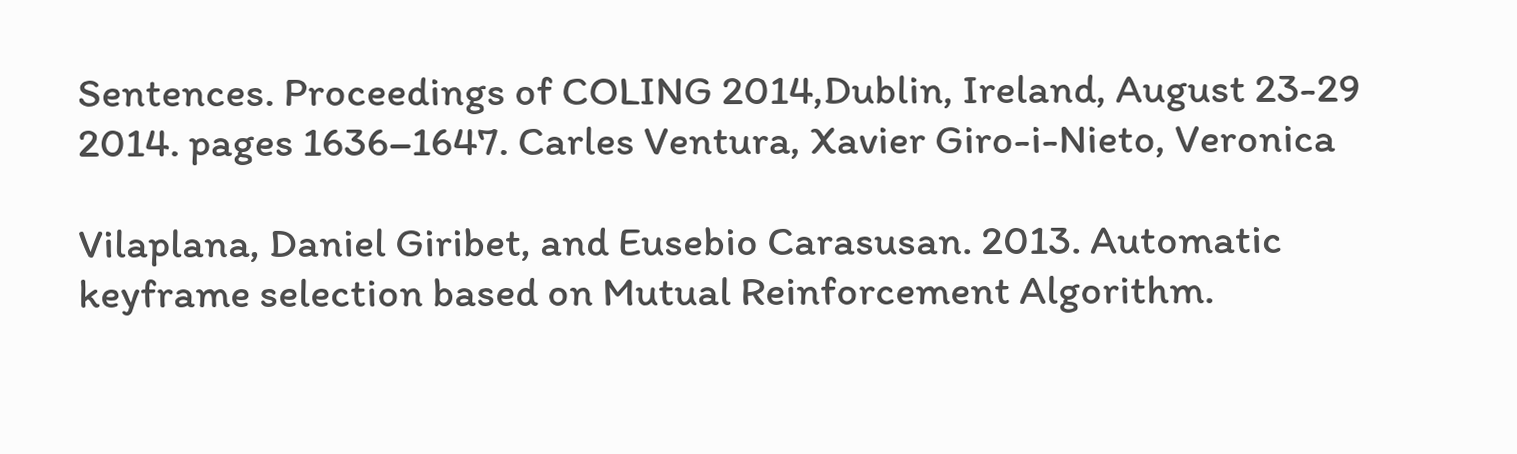Sentences. Proceedings of COLING 2014,Dublin, Ireland, August 23-29 2014. pages 1636–1647. Carles Ventura, Xavier Giro-i-Nieto, Veronica

Vilaplana, Daniel Giribet, and Eusebio Carasusan. 2013. Automatic keyframe selection based on Mutual Reinforcement Algorithm.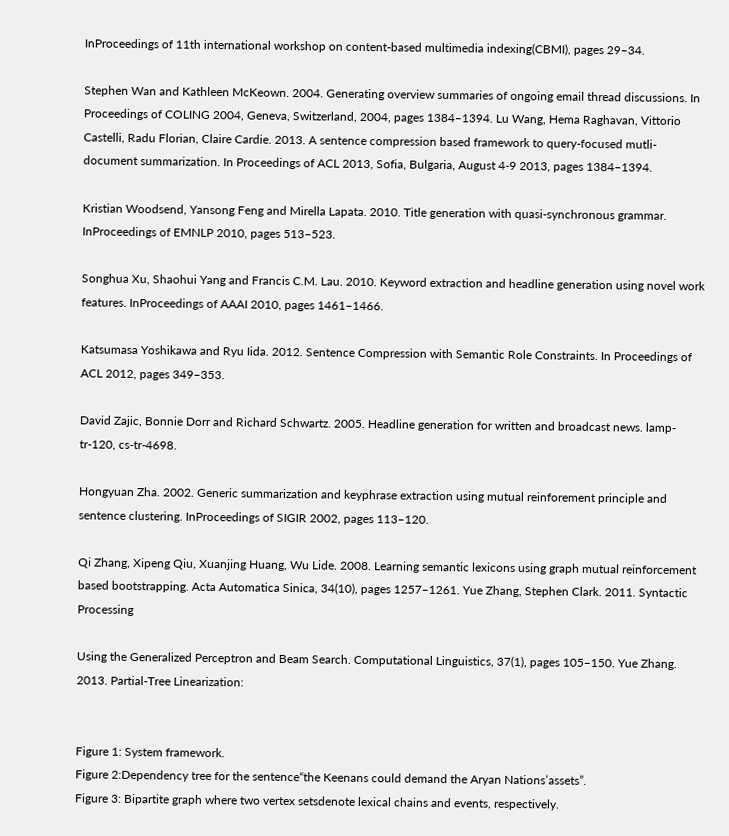InProceedings of 11th international workshop on content-based multimedia indexing(CBMI), pages 29–34.

Stephen Wan and Kathleen McKeown. 2004. Generating overview summaries of ongoing email thread discussions. In Proceedings of COLING 2004, Geneva, Switzerland, 2004, pages 1384–1394. Lu Wang, Hema Raghavan, Vittorio Castelli, Radu Florian, Claire Cardie. 2013. A sentence compression based framework to query-focused mutli-document summarization. In Proceedings of ACL 2013, Sofia, Bulgaria, August 4-9 2013, pages 1384–1394.

Kristian Woodsend, Yansong Feng and Mirella Lapata. 2010. Title generation with quasi-synchronous grammar. InProceedings of EMNLP 2010, pages 513–523.

Songhua Xu, Shaohui Yang and Francis C.M. Lau. 2010. Keyword extraction and headline generation using novel work features. InProceedings of AAAI 2010, pages 1461–1466.

Katsumasa Yoshikawa and Ryu Iida. 2012. Sentence Compression with Semantic Role Constraints. In Proceedings of ACL 2012, pages 349–353.

David Zajic, Bonnie Dorr and Richard Schwartz. 2005. Headline generation for written and broadcast news. lamp-tr-120, cs-tr-4698.

Hongyuan Zha. 2002. Generic summarization and keyphrase extraction using mutual reinforement principle and sentence clustering. InProceedings of SIGIR 2002, pages 113–120.

Qi Zhang, Xipeng Qiu, Xuanjing Huang, Wu Lide. 2008. Learning semantic lexicons using graph mutual reinforcement based bootstrapping. Acta Automatica Sinica, 34(10), pages 1257–1261. Yue Zhang, Stephen Clark. 2011. Syntactic Processing

Using the Generalized Perceptron and Beam Search. Computational Linguistics, 37(1), pages 105–150. Yue Zhang. 2013. Partial-Tree Linearization:


Figure 1: System framework.
Figure 2:Dependency tree for the sentence“the Keenans could demand the Aryan Nations’assets”.
Figure 3: Bipartite graph where two vertex setsdenote lexical chains and events, respectively.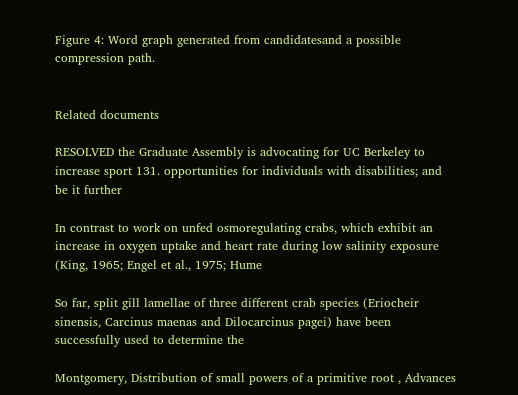Figure 4: Word graph generated from candidatesand a possible compression path.


Related documents

RESOLVED the Graduate Assembly is advocating for UC Berkeley to increase sport 131. opportunities for individuals with disabilities; and be it further

In contrast to work on unfed osmoregulating crabs, which exhibit an increase in oxygen uptake and heart rate during low salinity exposure (King, 1965; Engel et al., 1975; Hume

So far, split gill lamellae of three different crab species (Eriocheir sinensis, Carcinus maenas and Dilocarcinus pagei) have been successfully used to determine the

Montgomery, Distribution of small powers of a primitive root , Advances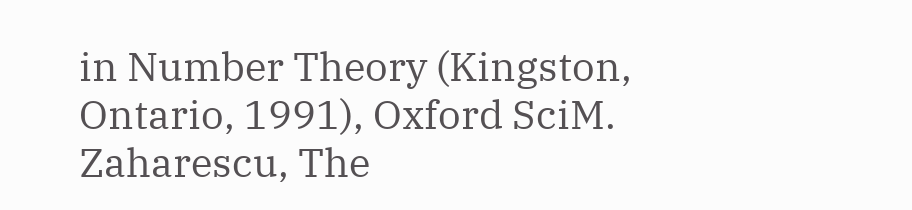in Number Theory (Kingston, Ontario, 1991), Oxford SciM. Zaharescu, The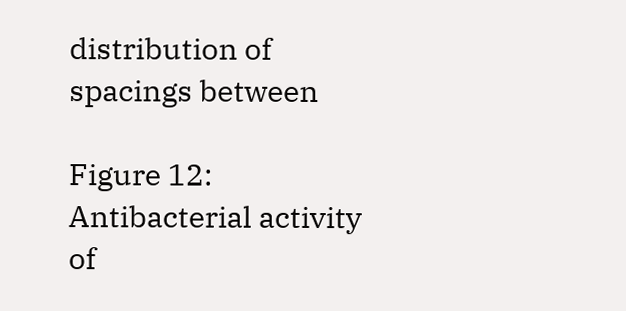distribution of spacings between

Figure 12: Antibacterial activity of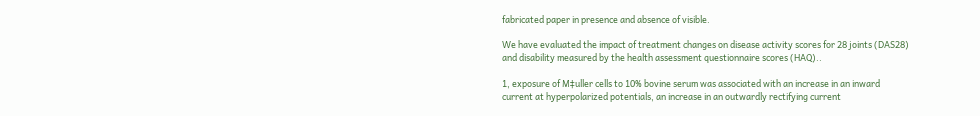fabricated paper in presence and absence of visible.

We have evaluated the impact of treatment changes on disease activity scores for 28 joints (DAS28) and disability measured by the health assessment questionnaire scores (HAQ)..

1, exposure of M‡uller cells to 10% bovine serum was associated with an increase in an inward current at hyperpolarized potentials, an increase in an outwardly rectifying current